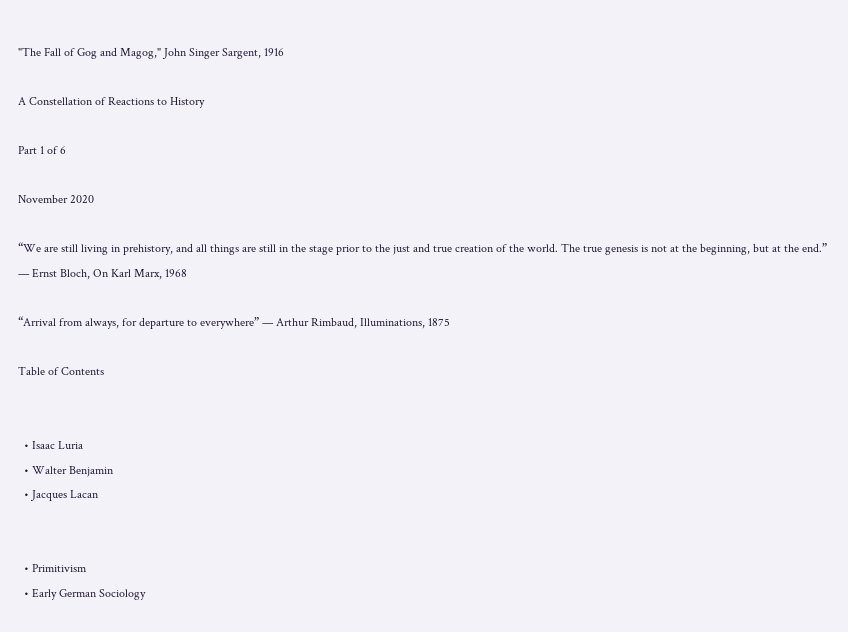"The Fall of Gog and Magog," John Singer Sargent, 1916

A Constellation of Reactions to History

Part 1 of 6

November 2020

“We are still living in prehistory, and all things are still in the stage prior to the just and true creation of the world. The true genesis is not at the beginning, but at the end.” — Ernst Bloch, On Karl Marx, 1968

“Arrival from always, for departure to everywhere” — Arthur Rimbaud, Illuminations, 1875

Table of Contents


  • Isaac Luria
  • Walter Benjamin
  • Jacques Lacan


  • Primitivism
  • Early German Sociology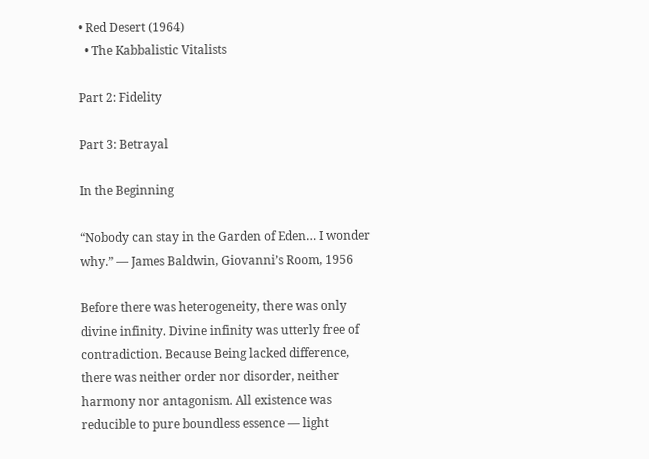• Red Desert (1964)
  • The Kabbalistic Vitalists

Part 2: Fidelity

Part 3: Betrayal

In the Beginning

“Nobody can stay in the Garden of Eden… I wonder why.” — James Baldwin, Giovanni’s Room, 1956

Before there was heterogeneity, there was only divine infinity. Divine infinity was utterly free of contradiction. Because Being lacked difference, there was neither order nor disorder, neither harmony nor antagonism. All existence was reducible to pure boundless essence — light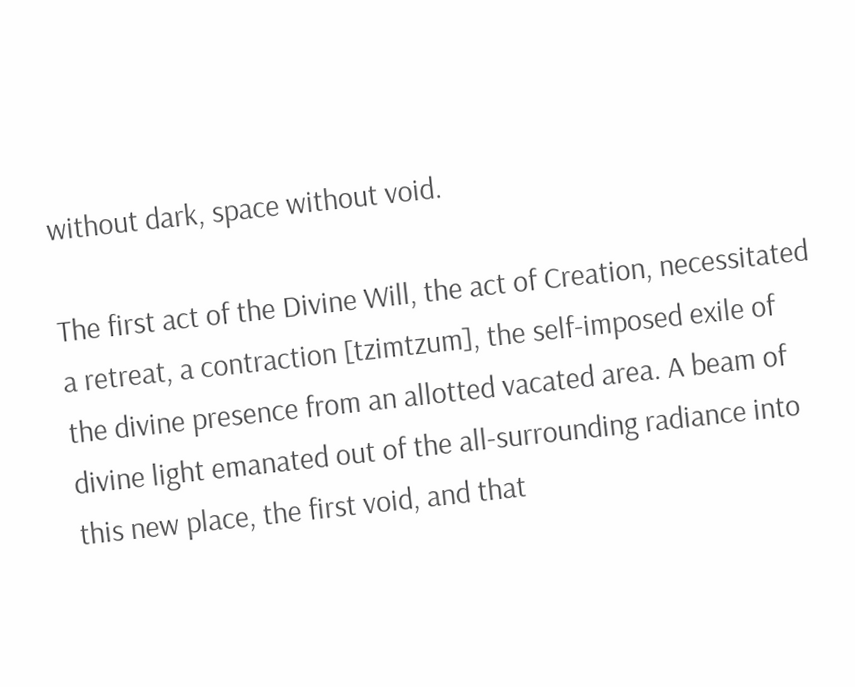without dark, space without void.

The first act of the Divine Will, the act of Creation, necessitated a retreat, a contraction [tzimtzum], the self-imposed exile of the divine presence from an allotted vacated area. A beam of divine light emanated out of the all-surrounding radiance into this new place, the first void, and that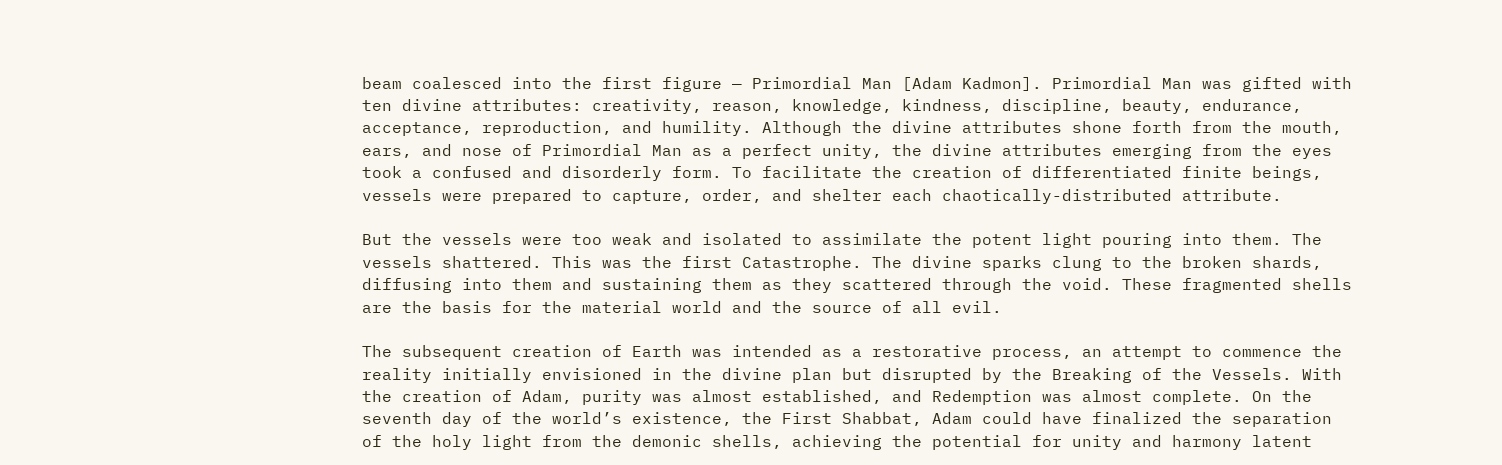beam coalesced into the first figure — Primordial Man [Adam Kadmon]. Primordial Man was gifted with ten divine attributes: creativity, reason, knowledge, kindness, discipline, beauty, endurance, acceptance, reproduction, and humility. Although the divine attributes shone forth from the mouth, ears, and nose of Primordial Man as a perfect unity, the divine attributes emerging from the eyes took a confused and disorderly form. To facilitate the creation of differentiated finite beings, vessels were prepared to capture, order, and shelter each chaotically-distributed attribute.

But the vessels were too weak and isolated to assimilate the potent light pouring into them. The vessels shattered. This was the first Catastrophe. The divine sparks clung to the broken shards, diffusing into them and sustaining them as they scattered through the void. These fragmented shells are the basis for the material world and the source of all evil.

The subsequent creation of Earth was intended as a restorative process, an attempt to commence the reality initially envisioned in the divine plan but disrupted by the Breaking of the Vessels. With the creation of Adam, purity was almost established, and Redemption was almost complete. On the seventh day of the world’s existence, the First Shabbat, Adam could have finalized the separation of the holy light from the demonic shells, achieving the potential for unity and harmony latent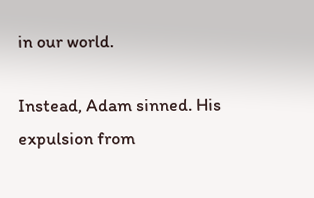in our world.

Instead, Adam sinned. His expulsion from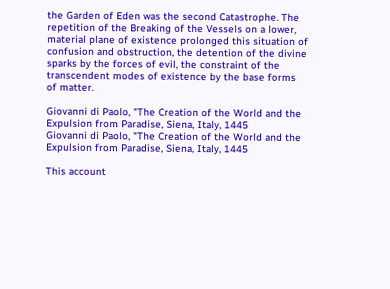the Garden of Eden was the second Catastrophe. The repetition of the Breaking of the Vessels on a lower, material plane of existence prolonged this situation of confusion and obstruction, the detention of the divine sparks by the forces of evil, the constraint of the transcendent modes of existence by the base forms of matter.

Giovanni di Paolo, "The Creation of the World and the Expulsion from Paradise, Siena, Italy, 1445
Giovanni di Paolo, "The Creation of the World and the Expulsion from Paradise, Siena, Italy, 1445

This account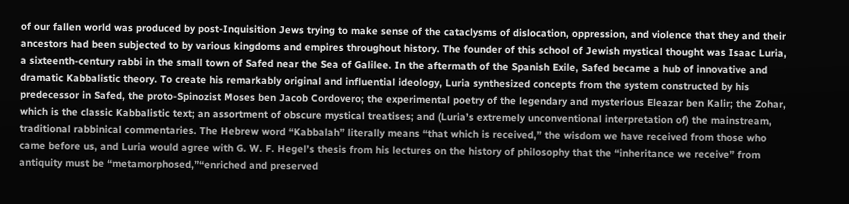of our fallen world was produced by post-Inquisition Jews trying to make sense of the cataclysms of dislocation, oppression, and violence that they and their ancestors had been subjected to by various kingdoms and empires throughout history. The founder of this school of Jewish mystical thought was Isaac Luria, a sixteenth-century rabbi in the small town of Safed near the Sea of Galilee. In the aftermath of the Spanish Exile, Safed became a hub of innovative and dramatic Kabbalistic theory. To create his remarkably original and influential ideology, Luria synthesized concepts from the system constructed by his predecessor in Safed, the proto-Spinozist Moses ben Jacob Cordovero; the experimental poetry of the legendary and mysterious Eleazar ben Kalir; the Zohar, which is the classic Kabbalistic text; an assortment of obscure mystical treatises; and (Luria’s extremely unconventional interpretation of) the mainstream, traditional rabbinical commentaries. The Hebrew word “Kabbalah” literally means “that which is received,” the wisdom we have received from those who came before us, and Luria would agree with G. W. F. Hegel’s thesis from his lectures on the history of philosophy that the “inheritance we receive” from antiquity must be “metamorphosed,”“enriched and preserved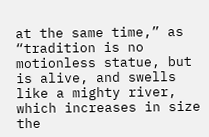at the same time,” as “tradition is no motionless statue, but is alive, and swells like a mighty river, which increases in size the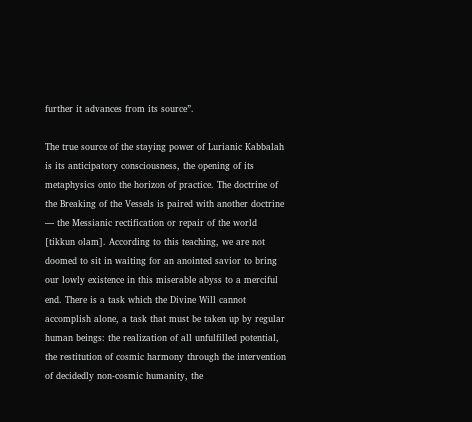further it advances from its source”.

The true source of the staying power of Lurianic Kabbalah is its anticipatory consciousness, the opening of its metaphysics onto the horizon of practice. The doctrine of the Breaking of the Vessels is paired with another doctrine — the Messianic rectification or repair of the world [tikkun olam]. According to this teaching, we are not doomed to sit in waiting for an anointed savior to bring our lowly existence in this miserable abyss to a merciful end. There is a task which the Divine Will cannot accomplish alone, a task that must be taken up by regular human beings: the realization of all unfulfilled potential, the restitution of cosmic harmony through the intervention of decidedly non-cosmic humanity, the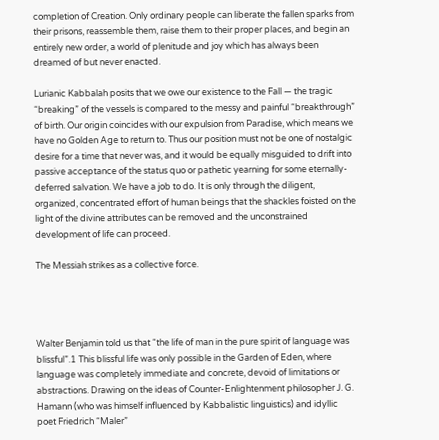completion of Creation. Only ordinary people can liberate the fallen sparks from their prisons, reassemble them, raise them to their proper places, and begin an entirely new order, a world of plenitude and joy which has always been dreamed of but never enacted.

Lurianic Kabbalah posits that we owe our existence to the Fall — the tragic “breaking” of the vessels is compared to the messy and painful “breakthrough” of birth. Our origin coincides with our expulsion from Paradise, which means we have no Golden Age to return to. Thus our position must not be one of nostalgic desire for a time that never was, and it would be equally misguided to drift into passive acceptance of the status quo or pathetic yearning for some eternally-deferred salvation. We have a job to do. It is only through the diligent, organized, concentrated effort of human beings that the shackles foisted on the light of the divine attributes can be removed and the unconstrained development of life can proceed.

The Messiah strikes as a collective force.




Walter Benjamin told us that “the life of man in the pure spirit of language was blissful”.1 This blissful life was only possible in the Garden of Eden, where language was completely immediate and concrete, devoid of limitations or abstractions. Drawing on the ideas of Counter-Enlightenment philosopher J. G. Hamann (who was himself influenced by Kabbalistic linguistics) and idyllic poet Friedrich “Maler”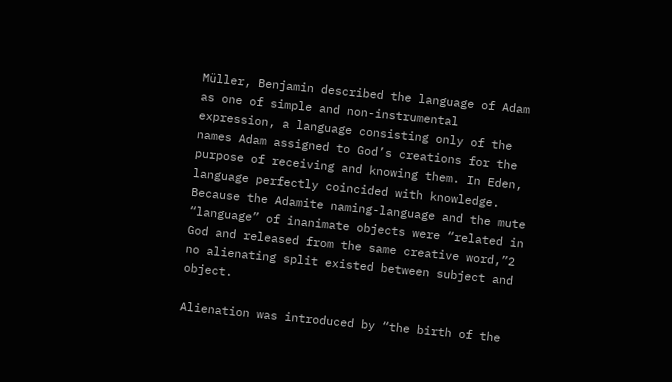Müller, Benjamin described the language of Adam as one of simple and non-instrumental expression, a language consisting only of the names Adam assigned to God’s creations for the purpose of receiving and knowing them. In Eden, language perfectly coincided with knowledge. Because the Adamite naming-language and the mute “language” of inanimate objects were “related in God and released from the same creative word,”2 no alienating split existed between subject and object.

Alienation was introduced by “the birth of the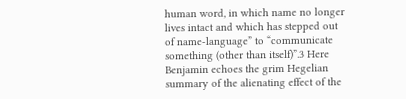human word, in which name no longer lives intact and which has stepped out of name-language” to “communicate something (other than itself)”.3 Here Benjamin echoes the grim Hegelian summary of the alienating effect of the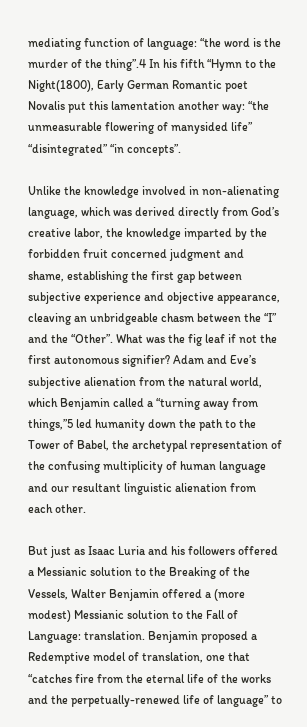mediating function of language: “the word is the murder of the thing”.4 In his fifth “Hymn to the Night(1800), Early German Romantic poet Novalis put this lamentation another way: “the unmeasurable flowering of manysided life” “disintegrated” “in concepts”.

Unlike the knowledge involved in non-alienating language, which was derived directly from God’s creative labor, the knowledge imparted by the forbidden fruit concerned judgment and shame, establishing the first gap between subjective experience and objective appearance, cleaving an unbridgeable chasm between the “I” and the “Other”. What was the fig leaf if not the first autonomous signifier? Adam and Eve’s subjective alienation from the natural world, which Benjamin called a “turning away from things,”5 led humanity down the path to the Tower of Babel, the archetypal representation of the confusing multiplicity of human language and our resultant linguistic alienation from each other.

But just as Isaac Luria and his followers offered a Messianic solution to the Breaking of the Vessels, Walter Benjamin offered a (more modest) Messianic solution to the Fall of Language: translation. Benjamin proposed a Redemptive model of translation, one that “catches fire from the eternal life of the works and the perpetually-renewed life of language” to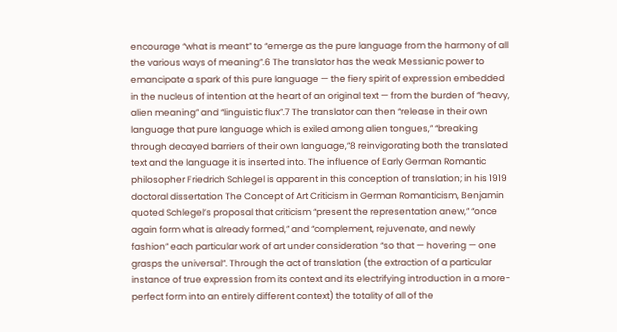encourage “what is meant” to “emerge as the pure language from the harmony of all the various ways of meaning”.6 The translator has the weak Messianic power to emancipate a spark of this pure language — the fiery spirit of expression embedded in the nucleus of intention at the heart of an original text — from the burden of “heavy, alien meaning” and “linguistic flux”.7 The translator can then “release in their own language that pure language which is exiled among alien tongues,” “breaking through decayed barriers of their own language,”8 reinvigorating both the translated text and the language it is inserted into. The influence of Early German Romantic philosopher Friedrich Schlegel is apparent in this conception of translation; in his 1919 doctoral dissertation The Concept of Art Criticism in German Romanticism, Benjamin quoted Schlegel’s proposal that criticism “present the representation anew,” “once again form what is already formed,” and “complement, rejuvenate, and newly fashion” each particular work of art under consideration “so that — hovering — one grasps the universal”. Through the act of translation (the extraction of a particular instance of true expression from its context and its electrifying introduction in a more-perfect form into an entirely different context) the totality of all of the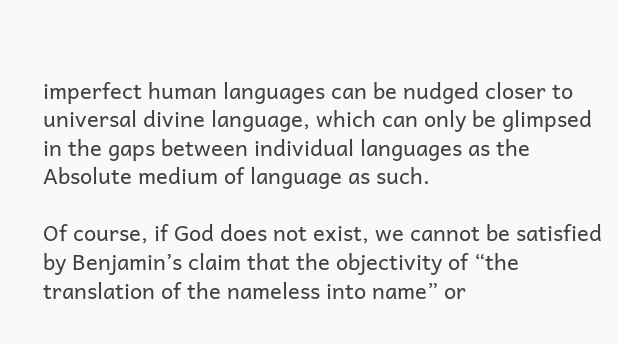imperfect human languages can be nudged closer to universal divine language, which can only be glimpsed in the gaps between individual languages as the Absolute medium of language as such.

Of course, if God does not exist, we cannot be satisfied by Benjamin’s claim that the objectivity of “the translation of the nameless into name” or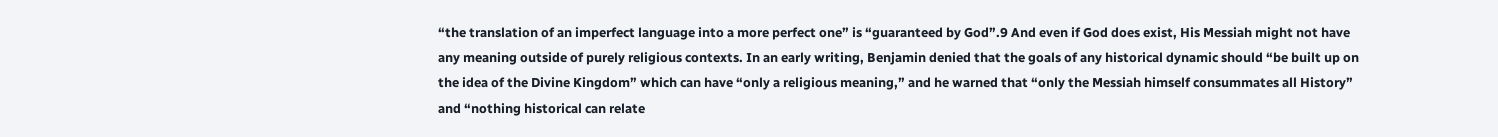“the translation of an imperfect language into a more perfect one” is “guaranteed by God”.9 And even if God does exist, His Messiah might not have any meaning outside of purely religious contexts. In an early writing, Benjamin denied that the goals of any historical dynamic should “be built up on the idea of the Divine Kingdom” which can have “only a religious meaning,” and he warned that “only the Messiah himself consummates all History” and “nothing historical can relate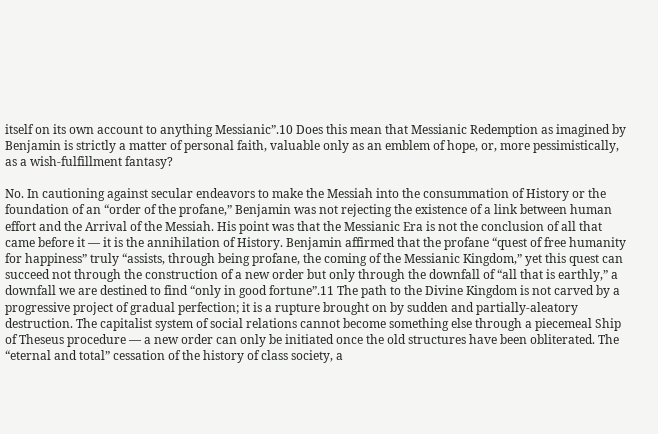itself on its own account to anything Messianic”.10 Does this mean that Messianic Redemption as imagined by Benjamin is strictly a matter of personal faith, valuable only as an emblem of hope, or, more pessimistically, as a wish-fulfillment fantasy?

No. In cautioning against secular endeavors to make the Messiah into the consummation of History or the foundation of an “order of the profane,” Benjamin was not rejecting the existence of a link between human effort and the Arrival of the Messiah. His point was that the Messianic Era is not the conclusion of all that came before it — it is the annihilation of History. Benjamin affirmed that the profane “quest of free humanity for happiness” truly “assists, through being profane, the coming of the Messianic Kingdom,” yet this quest can succeed not through the construction of a new order but only through the downfall of “all that is earthly,” a downfall we are destined to find “only in good fortune”.11 The path to the Divine Kingdom is not carved by a progressive project of gradual perfection; it is a rupture brought on by sudden and partially-aleatory destruction. The capitalist system of social relations cannot become something else through a piecemeal Ship of Theseus procedure — a new order can only be initiated once the old structures have been obliterated. The “eternal and total” cessation of the history of class society, a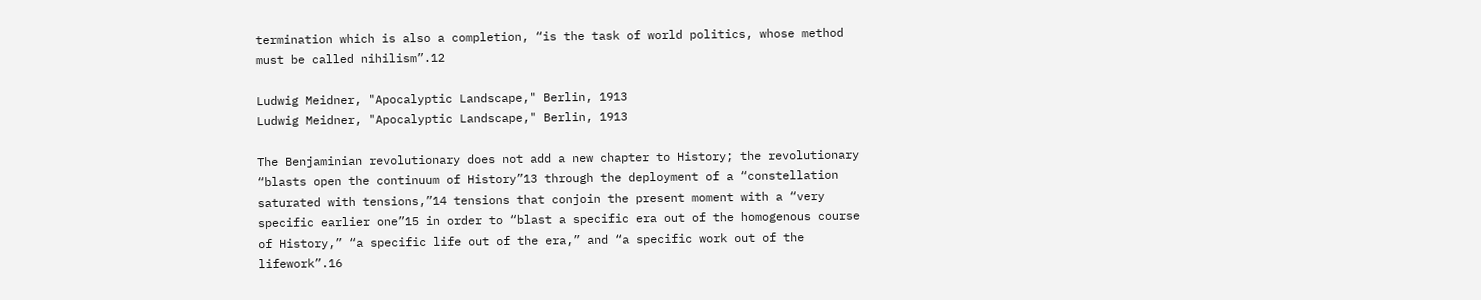termination which is also a completion, “is the task of world politics, whose method must be called nihilism”.12

Ludwig Meidner, "Apocalyptic Landscape," Berlin, 1913
Ludwig Meidner, "Apocalyptic Landscape," Berlin, 1913

The Benjaminian revolutionary does not add a new chapter to History; the revolutionary “blasts open the continuum of History”13 through the deployment of a “constellation saturated with tensions,”14 tensions that conjoin the present moment with a “very specific earlier one”15 in order to “blast a specific era out of the homogenous course of History,” “a specific life out of the era,” and “a specific work out of the lifework”.16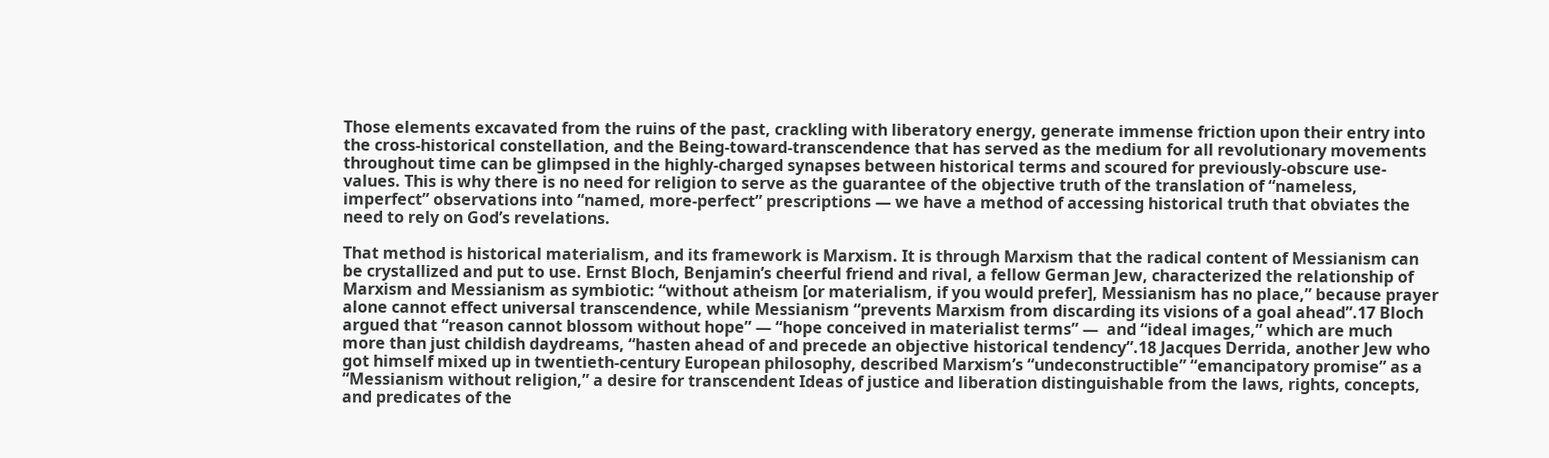Those elements excavated from the ruins of the past, crackling with liberatory energy, generate immense friction upon their entry into the cross-historical constellation, and the Being-toward-transcendence that has served as the medium for all revolutionary movements throughout time can be glimpsed in the highly-charged synapses between historical terms and scoured for previously-obscure use-values. This is why there is no need for religion to serve as the guarantee of the objective truth of the translation of “nameless, imperfect” observations into “named, more-perfect” prescriptions — we have a method of accessing historical truth that obviates the need to rely on God’s revelations.

That method is historical materialism, and its framework is Marxism. It is through Marxism that the radical content of Messianism can be crystallized and put to use. Ernst Bloch, Benjamin’s cheerful friend and rival, a fellow German Jew, characterized the relationship of Marxism and Messianism as symbiotic: “without atheism [or materialism, if you would prefer], Messianism has no place,” because prayer alone cannot effect universal transcendence, while Messianism “prevents Marxism from discarding its visions of a goal ahead”.17 Bloch argued that “reason cannot blossom without hope” — “hope conceived in materialist terms” —  and “ideal images,” which are much more than just childish daydreams, “hasten ahead of and precede an objective historical tendency”.18 Jacques Derrida, another Jew who got himself mixed up in twentieth-century European philosophy, described Marxism’s “undeconstructible” “emancipatory promise” as a “Messianism without religion,” a desire for transcendent Ideas of justice and liberation distinguishable from the laws, rights, concepts, and predicates of the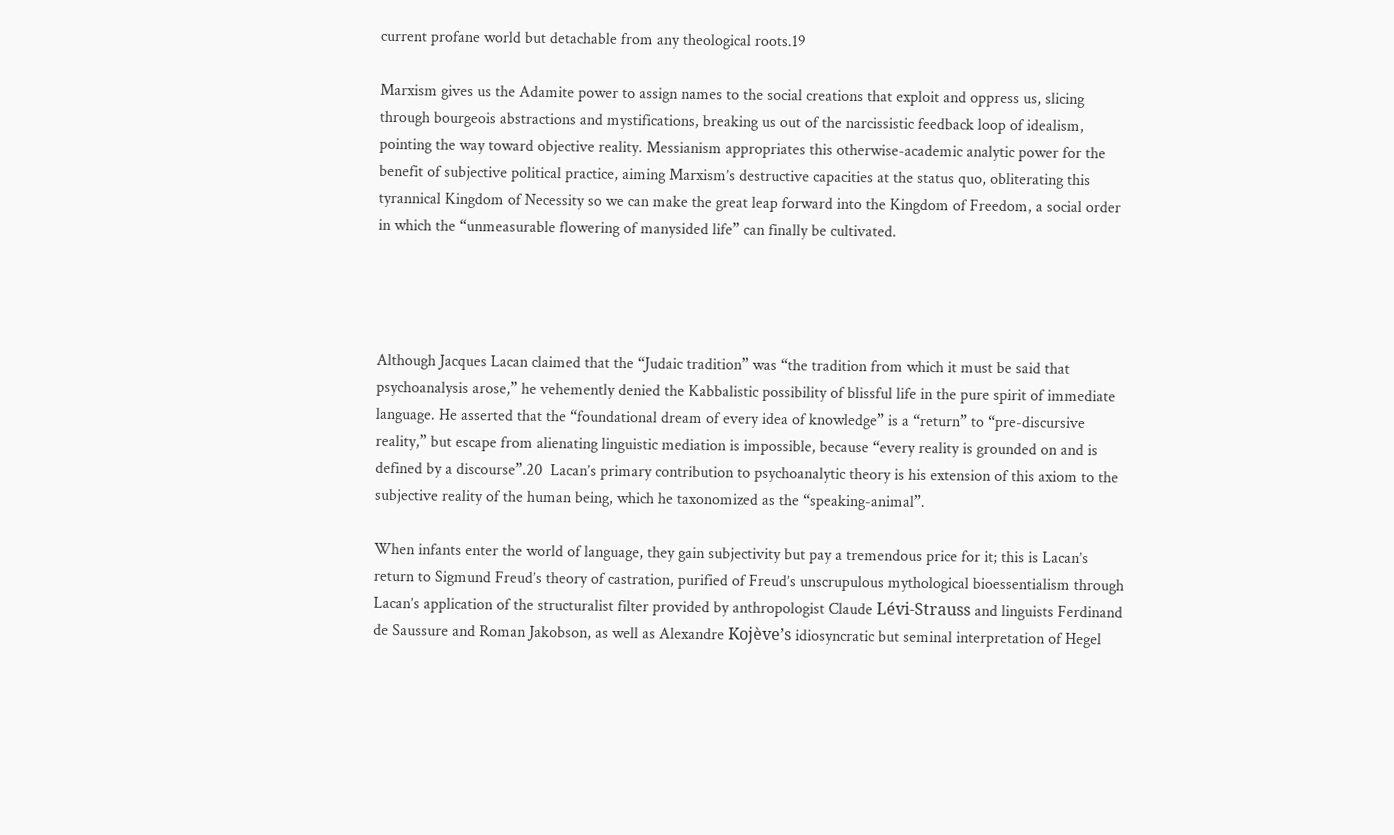current profane world but detachable from any theological roots.19

Marxism gives us the Adamite power to assign names to the social creations that exploit and oppress us, slicing through bourgeois abstractions and mystifications, breaking us out of the narcissistic feedback loop of idealism, pointing the way toward objective reality. Messianism appropriates this otherwise-academic analytic power for the benefit of subjective political practice, aiming Marxism’s destructive capacities at the status quo, obliterating this tyrannical Kingdom of Necessity so we can make the great leap forward into the Kingdom of Freedom, a social order in which the “unmeasurable flowering of manysided life” can finally be cultivated.




Although Jacques Lacan claimed that the “Judaic tradition” was “the tradition from which it must be said that psychoanalysis arose,” he vehemently denied the Kabbalistic possibility of blissful life in the pure spirit of immediate language. He asserted that the “foundational dream of every idea of knowledge” is a “return” to “pre-discursive reality,” but escape from alienating linguistic mediation is impossible, because “every reality is grounded on and is defined by a discourse”.20  Lacan’s primary contribution to psychoanalytic theory is his extension of this axiom to the subjective reality of the human being, which he taxonomized as the “speaking-animal”.

When infants enter the world of language, they gain subjectivity but pay a tremendous price for it; this is Lacan’s return to Sigmund Freud’s theory of castration, purified of Freud’s unscrupulous mythological bioessentialism through Lacan’s application of the structuralist filter provided by anthropologist Claude Lévi-Strauss and linguists Ferdinand de Saussure and Roman Jakobson, as well as Alexandre Kojève’s idiosyncratic but seminal interpretation of Hegel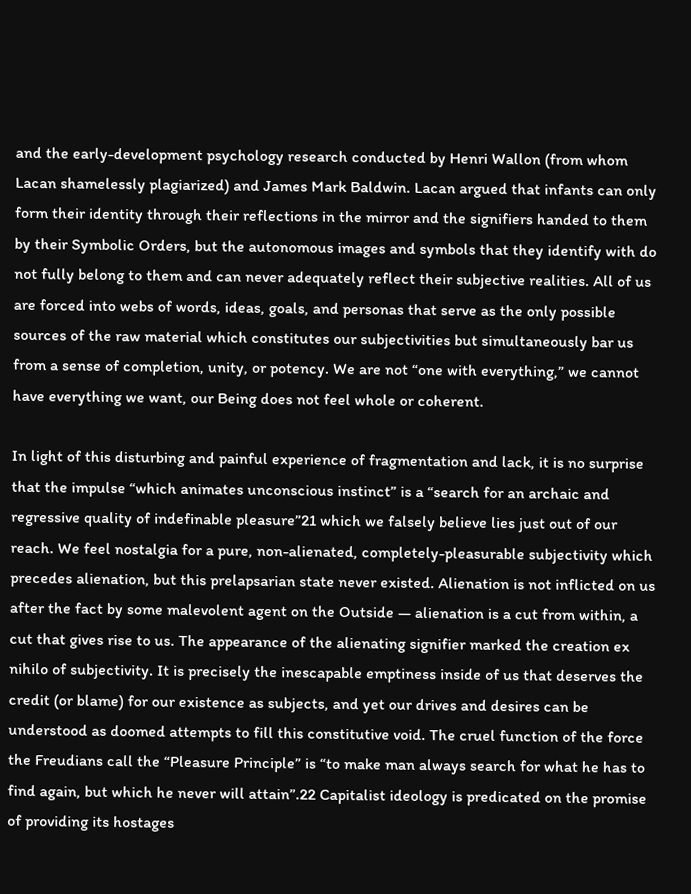and the early-development psychology research conducted by Henri Wallon (from whom Lacan shamelessly plagiarized) and James Mark Baldwin. Lacan argued that infants can only form their identity through their reflections in the mirror and the signifiers handed to them by their Symbolic Orders, but the autonomous images and symbols that they identify with do not fully belong to them and can never adequately reflect their subjective realities. All of us are forced into webs of words, ideas, goals, and personas that serve as the only possible sources of the raw material which constitutes our subjectivities but simultaneously bar us from a sense of completion, unity, or potency. We are not “one with everything,” we cannot have everything we want, our Being does not feel whole or coherent.

In light of this disturbing and painful experience of fragmentation and lack, it is no surprise that the impulse “which animates unconscious instinct” is a “search for an archaic and regressive quality of indefinable pleasure”21 which we falsely believe lies just out of our reach. We feel nostalgia for a pure, non-alienated, completely-pleasurable subjectivity which precedes alienation, but this prelapsarian state never existed. Alienation is not inflicted on us after the fact by some malevolent agent on the Outside — alienation is a cut from within, a cut that gives rise to us. The appearance of the alienating signifier marked the creation ex nihilo of subjectivity. It is precisely the inescapable emptiness inside of us that deserves the credit (or blame) for our existence as subjects, and yet our drives and desires can be understood as doomed attempts to fill this constitutive void. The cruel function of the force the Freudians call the “Pleasure Principle” is “to make man always search for what he has to find again, but which he never will attain”.22 Capitalist ideology is predicated on the promise of providing its hostages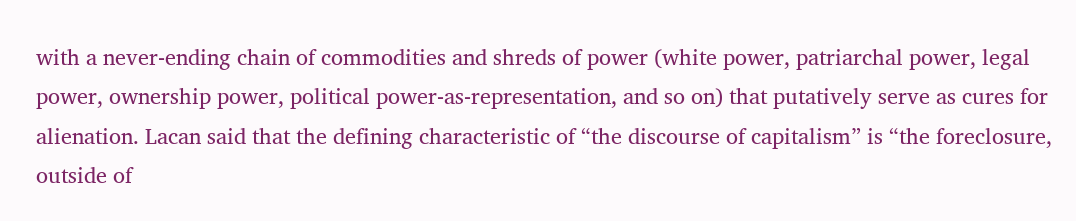with a never-ending chain of commodities and shreds of power (white power, patriarchal power, legal power, ownership power, political power-as-representation, and so on) that putatively serve as cures for alienation. Lacan said that the defining characteristic of “the discourse of capitalism” is “the foreclosure, outside of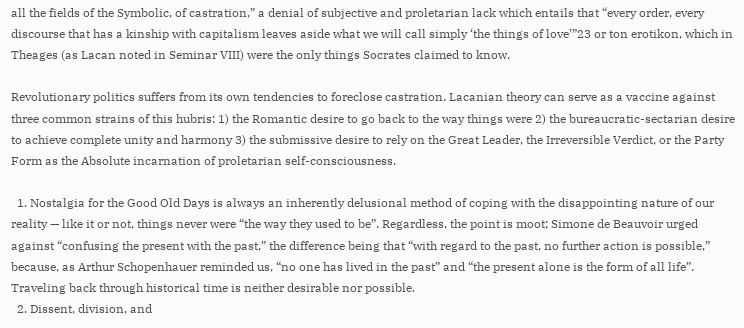all the fields of the Symbolic, of castration,” a denial of subjective and proletarian lack which entails that “every order, every discourse that has a kinship with capitalism leaves aside what we will call simply ‘the things of love’”23 or ton erotikon, which in Theages (as Lacan noted in Seminar VIII) were the only things Socrates claimed to know.

Revolutionary politics suffers from its own tendencies to foreclose castration. Lacanian theory can serve as a vaccine against three common strains of this hubris: 1) the Romantic desire to go back to the way things were 2) the bureaucratic-sectarian desire to achieve complete unity and harmony 3) the submissive desire to rely on the Great Leader, the Irreversible Verdict, or the Party Form as the Absolute incarnation of proletarian self-consciousness.

  1. Nostalgia for the Good Old Days is always an inherently delusional method of coping with the disappointing nature of our reality — like it or not, things never were “the way they used to be”. Regardless, the point is moot; Simone de Beauvoir urged against “confusing the present with the past,” the difference being that “with regard to the past, no further action is possible,” because, as Arthur Schopenhauer reminded us, “no one has lived in the past” and “the present alone is the form of all life”. Traveling back through historical time is neither desirable nor possible.
  2. Dissent, division, and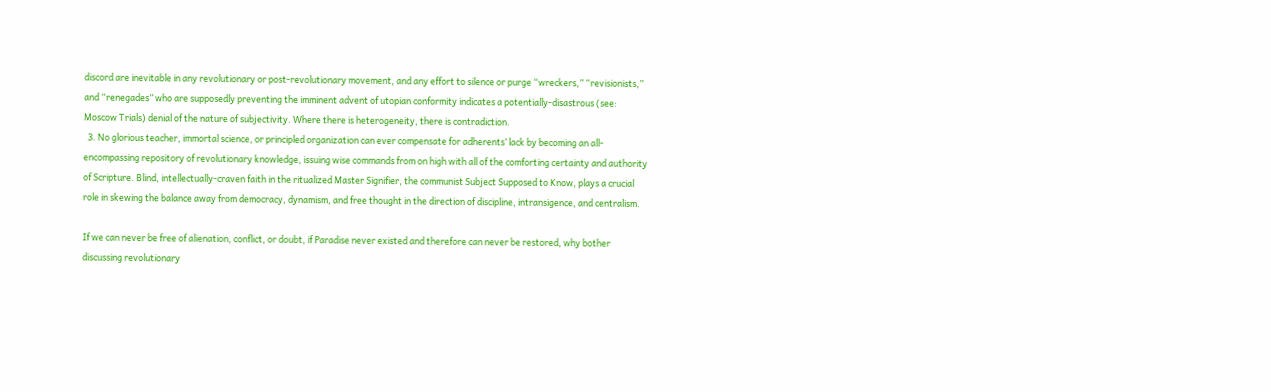discord are inevitable in any revolutionary or post-revolutionary movement, and any effort to silence or purge “wreckers,” “revisionists,” and “renegades” who are supposedly preventing the imminent advent of utopian conformity indicates a potentially-disastrous (see: Moscow Trials) denial of the nature of subjectivity. Where there is heterogeneity, there is contradiction.
  3. No glorious teacher, immortal science, or principled organization can ever compensate for adherents’ lack by becoming an all-encompassing repository of revolutionary knowledge, issuing wise commands from on high with all of the comforting certainty and authority of Scripture. Blind, intellectually-craven faith in the ritualized Master Signifier, the communist Subject Supposed to Know, plays a crucial role in skewing the balance away from democracy, dynamism, and free thought in the direction of discipline, intransigence, and centralism.

If we can never be free of alienation, conflict, or doubt, if Paradise never existed and therefore can never be restored, why bother discussing revolutionary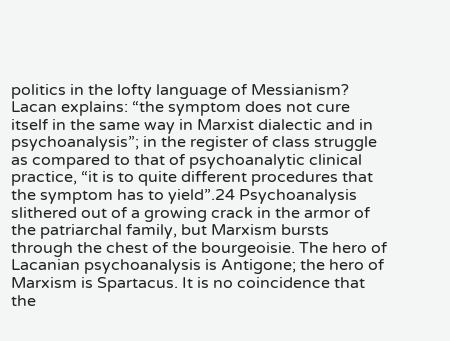politics in the lofty language of Messianism? Lacan explains: “the symptom does not cure itself in the same way in Marxist dialectic and in psychoanalysis”; in the register of class struggle as compared to that of psychoanalytic clinical practice, “it is to quite different procedures that the symptom has to yield”.24 Psychoanalysis slithered out of a growing crack in the armor of the patriarchal family, but Marxism bursts through the chest of the bourgeoisie. The hero of Lacanian psychoanalysis is Antigone; the hero of Marxism is Spartacus. It is no coincidence that the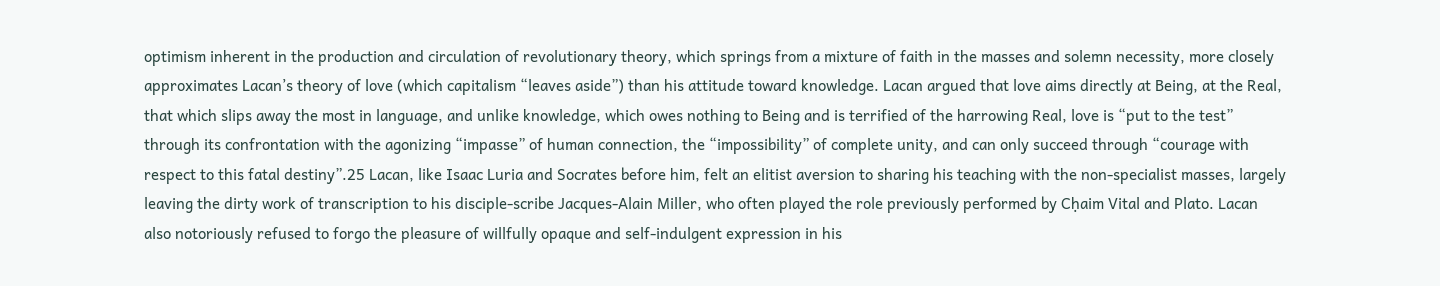optimism inherent in the production and circulation of revolutionary theory, which springs from a mixture of faith in the masses and solemn necessity, more closely approximates Lacan’s theory of love (which capitalism “leaves aside”) than his attitude toward knowledge. Lacan argued that love aims directly at Being, at the Real, that which slips away the most in language, and unlike knowledge, which owes nothing to Being and is terrified of the harrowing Real, love is “put to the test” through its confrontation with the agonizing “impasse” of human connection, the “impossibility” of complete unity, and can only succeed through “courage with respect to this fatal destiny”.25 Lacan, like Isaac Luria and Socrates before him, felt an elitist aversion to sharing his teaching with the non-specialist masses, largely leaving the dirty work of transcription to his disciple-scribe Jacques-Alain Miller, who often played the role previously performed by Cḥaim Vital and Plato. Lacan also notoriously refused to forgo the pleasure of willfully opaque and self-indulgent expression in his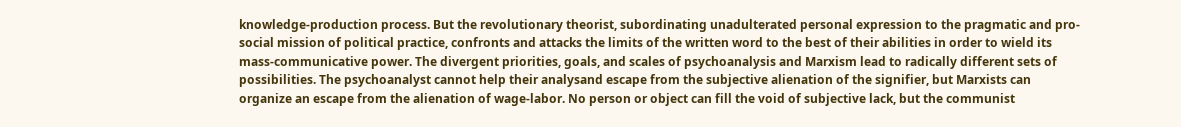knowledge-production process. But the revolutionary theorist, subordinating unadulterated personal expression to the pragmatic and pro-social mission of political practice, confronts and attacks the limits of the written word to the best of their abilities in order to wield its mass-communicative power. The divergent priorities, goals, and scales of psychoanalysis and Marxism lead to radically different sets of possibilities. The psychoanalyst cannot help their analysand escape from the subjective alienation of the signifier, but Marxists can organize an escape from the alienation of wage-labor. No person or object can fill the void of subjective lack, but the communist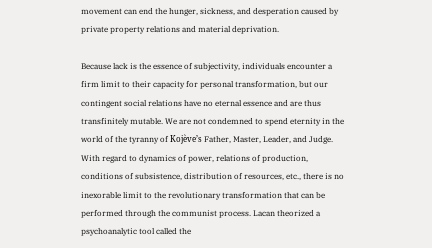movement can end the hunger, sickness, and desperation caused by private property relations and material deprivation.

Because lack is the essence of subjectivity, individuals encounter a firm limit to their capacity for personal transformation, but our contingent social relations have no eternal essence and are thus transfinitely mutable. We are not condemned to spend eternity in the world of the tyranny of Kojève’s Father, Master, Leader, and Judge. With regard to dynamics of power, relations of production, conditions of subsistence, distribution of resources, etc., there is no inexorable limit to the revolutionary transformation that can be performed through the communist process. Lacan theorized a psychoanalytic tool called the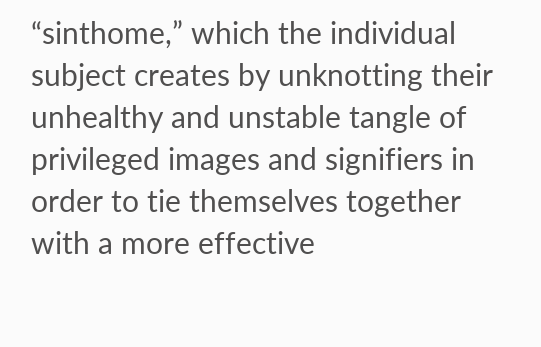“sinthome,” which the individual subject creates by unknotting their unhealthy and unstable tangle of privileged images and signifiers in order to tie themselves together with a more effective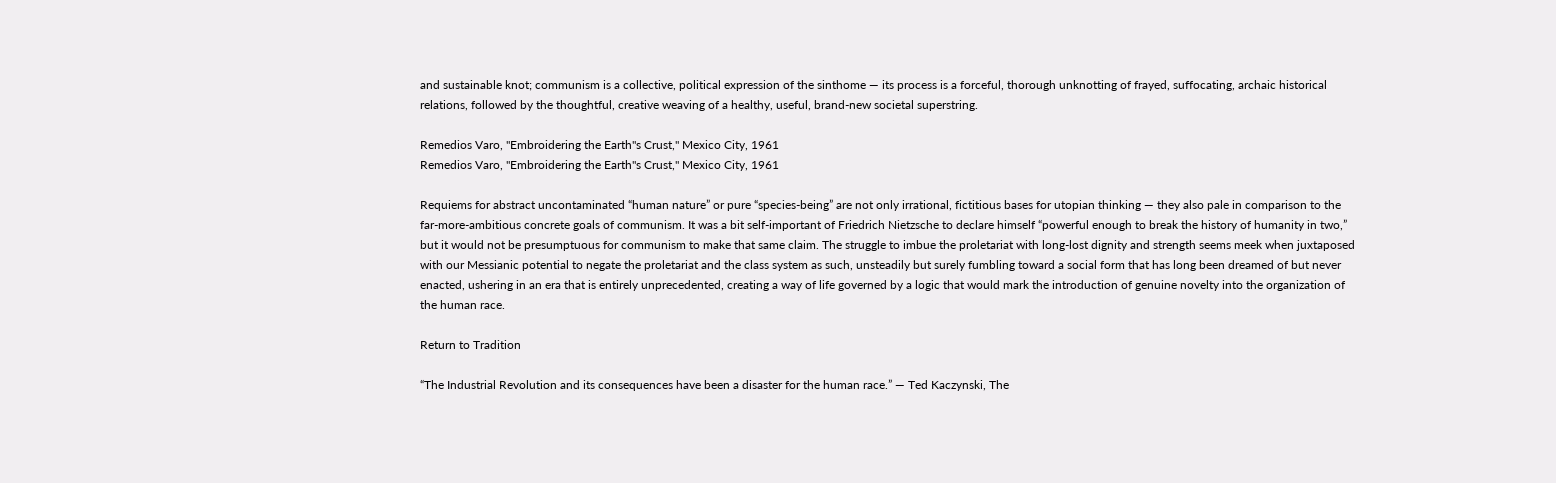and sustainable knot; communism is a collective, political expression of the sinthome — its process is a forceful, thorough unknotting of frayed, suffocating, archaic historical relations, followed by the thoughtful, creative weaving of a healthy, useful, brand-new societal superstring.

Remedios Varo, "Embroidering the Earth"s Crust," Mexico City, 1961
Remedios Varo, "Embroidering the Earth"s Crust," Mexico City, 1961

Requiems for abstract uncontaminated “human nature” or pure “species-being” are not only irrational, fictitious bases for utopian thinking — they also pale in comparison to the far-more-ambitious concrete goals of communism. It was a bit self-important of Friedrich Nietzsche to declare himself “powerful enough to break the history of humanity in two,” but it would not be presumptuous for communism to make that same claim. The struggle to imbue the proletariat with long-lost dignity and strength seems meek when juxtaposed with our Messianic potential to negate the proletariat and the class system as such, unsteadily but surely fumbling toward a social form that has long been dreamed of but never enacted, ushering in an era that is entirely unprecedented, creating a way of life governed by a logic that would mark the introduction of genuine novelty into the organization of the human race.

Return to Tradition

“The Industrial Revolution and its consequences have been a disaster for the human race.” — Ted Kaczynski, The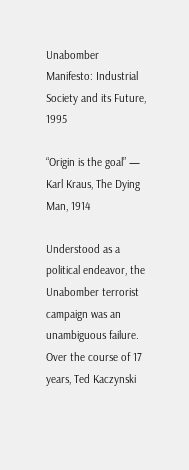Unabomber Manifesto: Industrial Society and its Future, 1995

“Origin is the goal” — Karl Kraus, The Dying Man, 1914

Understood as a political endeavor, the Unabomber terrorist campaign was an unambiguous failure. Over the course of 17 years, Ted Kaczynski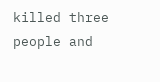killed three people and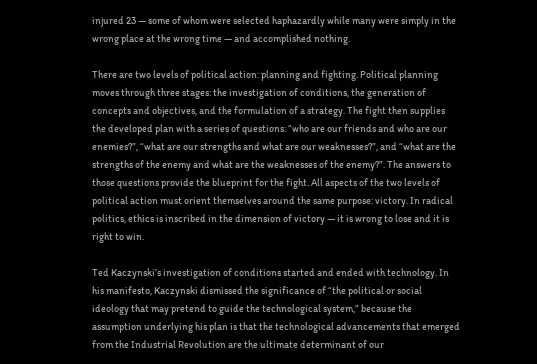injured 23 — some of whom were selected haphazardly while many were simply in the wrong place at the wrong time — and accomplished nothing.

There are two levels of political action: planning and fighting. Political planning moves through three stages: the investigation of conditions, the generation of concepts and objectives, and the formulation of a strategy. The fight then supplies the developed plan with a series of questions: “who are our friends and who are our enemies?”, “what are our strengths and what are our weaknesses?”, and “what are the strengths of the enemy and what are the weaknesses of the enemy?”. The answers to those questions provide the blueprint for the fight. All aspects of the two levels of political action must orient themselves around the same purpose: victory. In radical politics, ethics is inscribed in the dimension of victory — it is wrong to lose and it is right to win.

Ted Kaczynski’s investigation of conditions started and ended with technology. In his manifesto, Kaczynski dismissed the significance of “the political or social ideology that may pretend to guide the technological system,” because the assumption underlying his plan is that the technological advancements that emerged from the Industrial Revolution are the ultimate determinant of our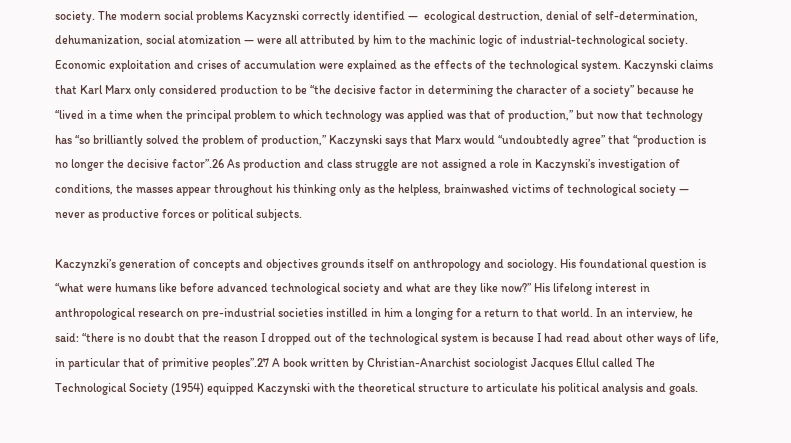society. The modern social problems Kacyznski correctly identified —  ecological destruction, denial of self-determination, dehumanization, social atomization — were all attributed by him to the machinic logic of industrial-technological society. Economic exploitation and crises of accumulation were explained as the effects of the technological system. Kaczynski claims that Karl Marx only considered production to be “the decisive factor in determining the character of a society” because he “lived in a time when the principal problem to which technology was applied was that of production,” but now that technology has “so brilliantly solved the problem of production,” Kaczynski says that Marx would “undoubtedly agree” that “production is no longer the decisive factor”.26 As production and class struggle are not assigned a role in Kaczynski’s investigation of conditions, the masses appear throughout his thinking only as the helpless, brainwashed victims of technological society — never as productive forces or political subjects.

Kaczynzki’s generation of concepts and objectives grounds itself on anthropology and sociology. His foundational question is “what were humans like before advanced technological society and what are they like now?” His lifelong interest in anthropological research on pre-industrial societies instilled in him a longing for a return to that world. In an interview, he said: “there is no doubt that the reason I dropped out of the technological system is because I had read about other ways of life, in particular that of primitive peoples”.27 A book written by Christian-Anarchist sociologist Jacques Ellul called The Technological Society (1954) equipped Kaczynski with the theoretical structure to articulate his political analysis and goals.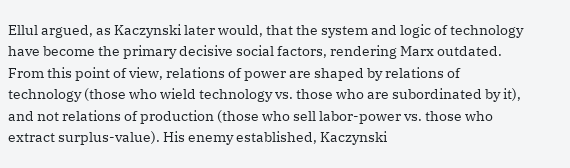Ellul argued, as Kaczynski later would, that the system and logic of technology have become the primary decisive social factors, rendering Marx outdated. From this point of view, relations of power are shaped by relations of technology (those who wield technology vs. those who are subordinated by it), and not relations of production (those who sell labor-power vs. those who extract surplus-value). His enemy established, Kaczynski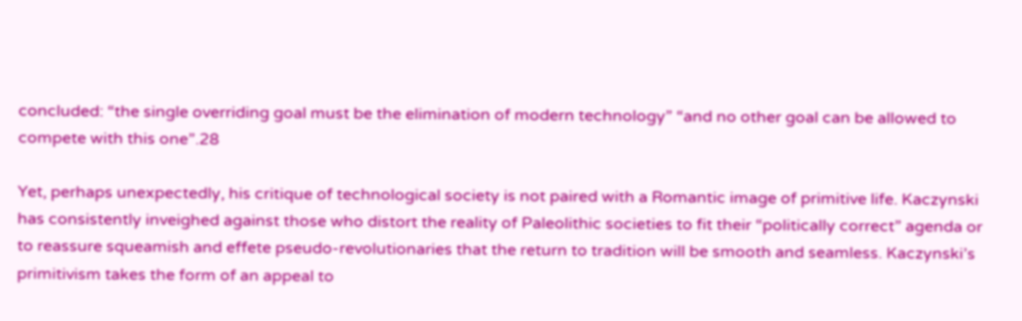concluded: “the single overriding goal must be the elimination of modern technology” “and no other goal can be allowed to compete with this one”.28

Yet, perhaps unexpectedly, his critique of technological society is not paired with a Romantic image of primitive life. Kaczynski has consistently inveighed against those who distort the reality of Paleolithic societies to fit their “politically correct” agenda or to reassure squeamish and effete pseudo-revolutionaries that the return to tradition will be smooth and seamless. Kaczynski’s primitivism takes the form of an appeal to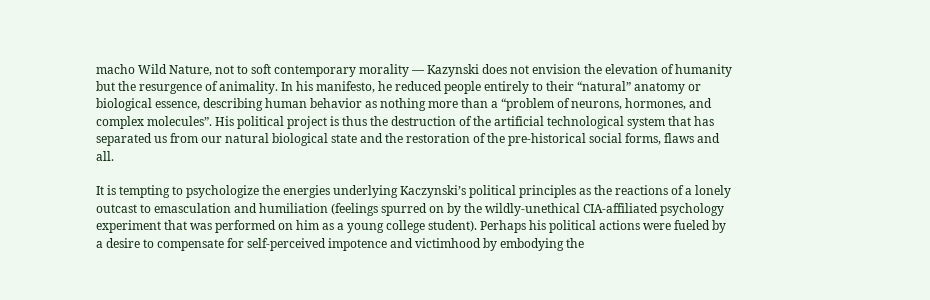macho Wild Nature, not to soft contemporary morality — Kazynski does not envision the elevation of humanity but the resurgence of animality. In his manifesto, he reduced people entirely to their “natural” anatomy or biological essence, describing human behavior as nothing more than a “problem of neurons, hormones, and complex molecules”. His political project is thus the destruction of the artificial technological system that has separated us from our natural biological state and the restoration of the pre-historical social forms, flaws and all.

It is tempting to psychologize the energies underlying Kaczynski’s political principles as the reactions of a lonely outcast to emasculation and humiliation (feelings spurred on by the wildly-unethical CIA-affiliated psychology experiment that was performed on him as a young college student). Perhaps his political actions were fueled by a desire to compensate for self-perceived impotence and victimhood by embodying the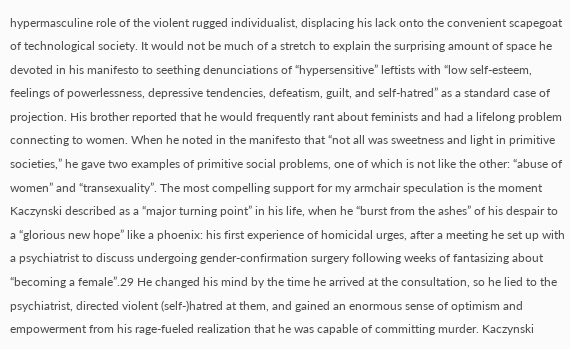hypermasculine role of the violent rugged individualist, displacing his lack onto the convenient scapegoat of technological society. It would not be much of a stretch to explain the surprising amount of space he devoted in his manifesto to seething denunciations of “hypersensitive” leftists with “low self-esteem, feelings of powerlessness, depressive tendencies, defeatism, guilt, and self-hatred” as a standard case of projection. His brother reported that he would frequently rant about feminists and had a lifelong problem connecting to women. When he noted in the manifesto that “not all was sweetness and light in primitive societies,” he gave two examples of primitive social problems, one of which is not like the other: “abuse of women” and “transexuality”. The most compelling support for my armchair speculation is the moment Kaczynski described as a “major turning point” in his life, when he “burst from the ashes” of his despair to a “glorious new hope” like a phoenix: his first experience of homicidal urges, after a meeting he set up with a psychiatrist to discuss undergoing gender-confirmation surgery following weeks of fantasizing about “becoming a female”.29 He changed his mind by the time he arrived at the consultation, so he lied to the psychiatrist, directed violent (self-)hatred at them, and gained an enormous sense of optimism and empowerment from his rage-fueled realization that he was capable of committing murder. Kaczynski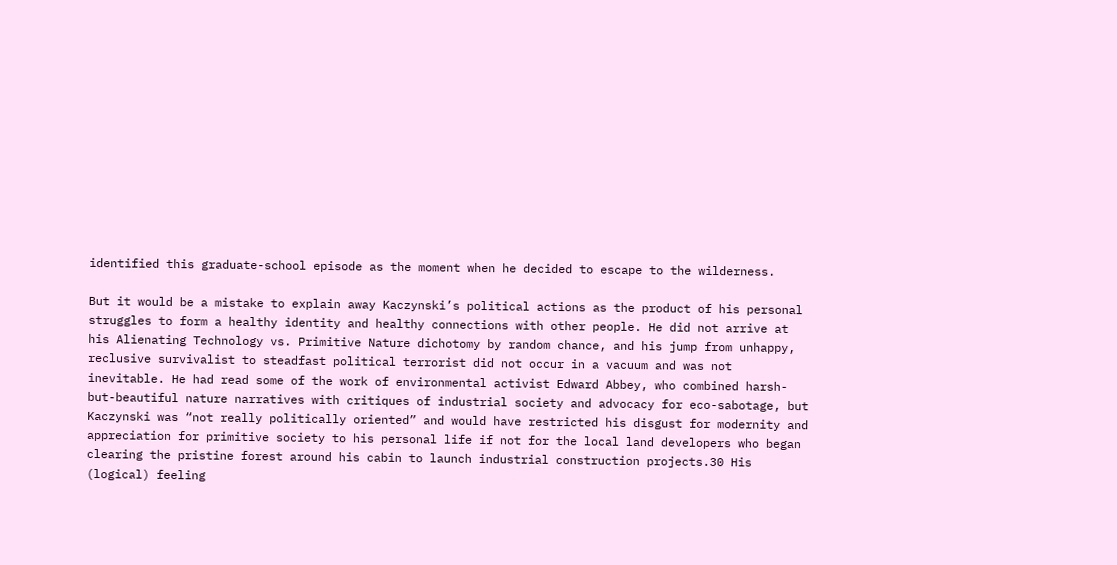identified this graduate-school episode as the moment when he decided to escape to the wilderness.

But it would be a mistake to explain away Kaczynski’s political actions as the product of his personal struggles to form a healthy identity and healthy connections with other people. He did not arrive at his Alienating Technology vs. Primitive Nature dichotomy by random chance, and his jump from unhappy, reclusive survivalist to steadfast political terrorist did not occur in a vacuum and was not inevitable. He had read some of the work of environmental activist Edward Abbey, who combined harsh-but-beautiful nature narratives with critiques of industrial society and advocacy for eco-sabotage, but Kaczynski was “not really politically oriented” and would have restricted his disgust for modernity and appreciation for primitive society to his personal life if not for the local land developers who began clearing the pristine forest around his cabin to launch industrial construction projects.30 His (logical) feeling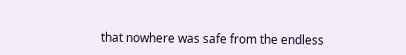that nowhere was safe from the endless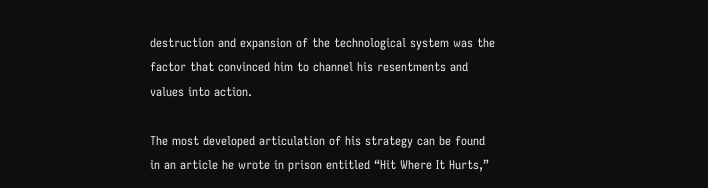destruction and expansion of the technological system was the factor that convinced him to channel his resentments and values into action.

The most developed articulation of his strategy can be found in an article he wrote in prison entitled “Hit Where It Hurts,”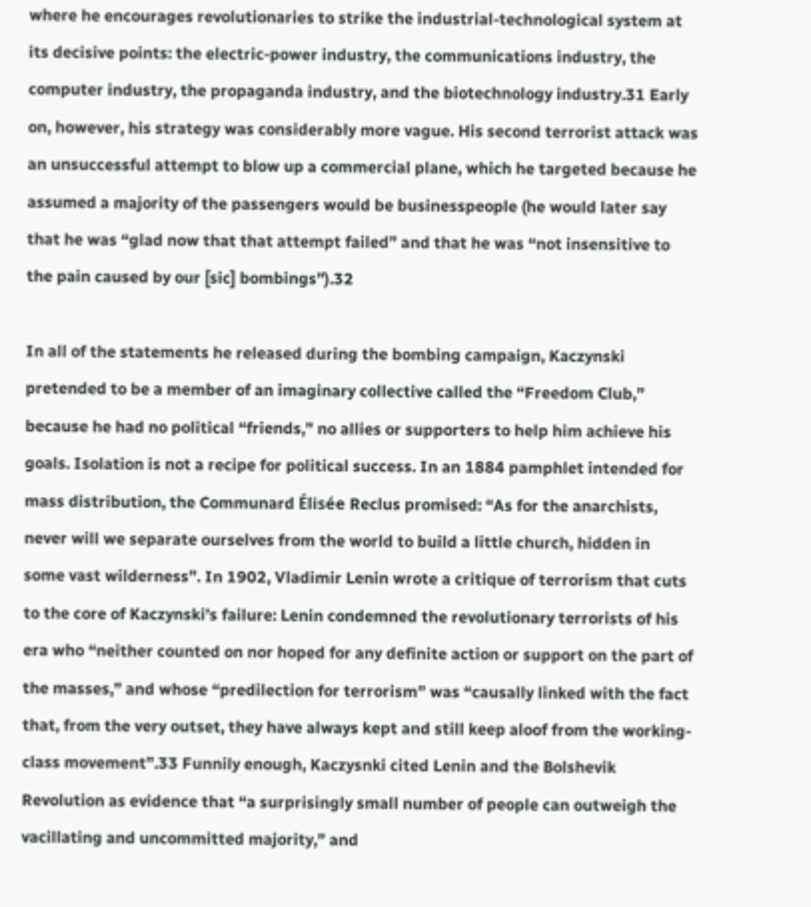where he encourages revolutionaries to strike the industrial-technological system at its decisive points: the electric-power industry, the communications industry, the computer industry, the propaganda industry, and the biotechnology industry.31 Early on, however, his strategy was considerably more vague. His second terrorist attack was an unsuccessful attempt to blow up a commercial plane, which he targeted because he assumed a majority of the passengers would be businesspeople (he would later say that he was “glad now that that attempt failed” and that he was “not insensitive to the pain caused by our [sic] bombings”).32

In all of the statements he released during the bombing campaign, Kaczynski pretended to be a member of an imaginary collective called the “Freedom Club,” because he had no political “friends,” no allies or supporters to help him achieve his goals. Isolation is not a recipe for political success. In an 1884 pamphlet intended for mass distribution, the Communard Élisée Reclus promised: “As for the anarchists, never will we separate ourselves from the world to build a little church, hidden in some vast wilderness”. In 1902, Vladimir Lenin wrote a critique of terrorism that cuts to the core of Kaczynski’s failure: Lenin condemned the revolutionary terrorists of his era who “neither counted on nor hoped for any definite action or support on the part of the masses,” and whose “predilection for terrorism” was “causally linked with the fact that, from the very outset, they have always kept and still keep aloof from the working-class movement”.33 Funnily enough, Kaczysnki cited Lenin and the Bolshevik Revolution as evidence that “a surprisingly small number of people can outweigh the vacillating and uncommitted majority,” and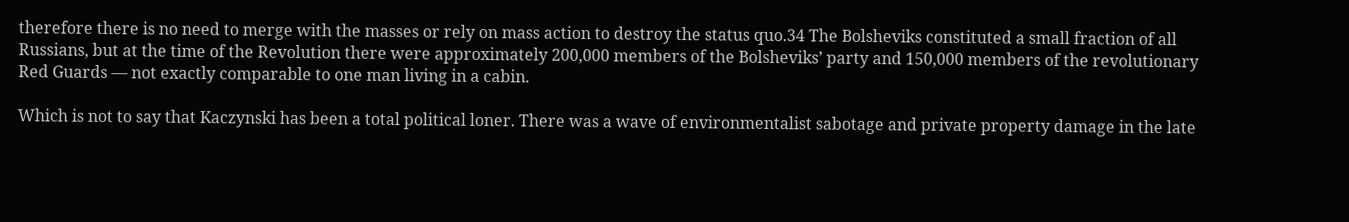therefore there is no need to merge with the masses or rely on mass action to destroy the status quo.34 The Bolsheviks constituted a small fraction of all Russians, but at the time of the Revolution there were approximately 200,000 members of the Bolsheviks’ party and 150,000 members of the revolutionary Red Guards — not exactly comparable to one man living in a cabin.

Which is not to say that Kaczynski has been a total political loner. There was a wave of environmentalist sabotage and private property damage in the late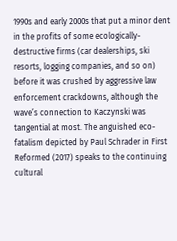1990s and early 2000s that put a minor dent in the profits of some ecologically-destructive firms (car dealerships, ski resorts, logging companies, and so on) before it was crushed by aggressive law enforcement crackdowns, although the wave’s connection to Kaczynski was tangential at most. The anguished eco-fatalism depicted by Paul Schrader in First Reformed (2017) speaks to the continuing cultural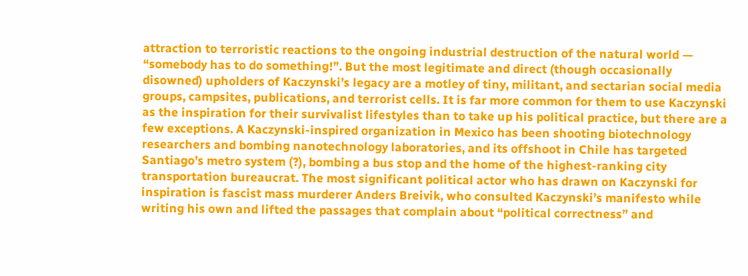attraction to terroristic reactions to the ongoing industrial destruction of the natural world — “somebody has to do something!”. But the most legitimate and direct (though occasionally disowned) upholders of Kaczynski’s legacy are a motley of tiny, militant, and sectarian social media groups, campsites, publications, and terrorist cells. It is far more common for them to use Kaczynski as the inspiration for their survivalist lifestyles than to take up his political practice, but there are a few exceptions. A Kaczynski-inspired organization in Mexico has been shooting biotechnology researchers and bombing nanotechnology laboratories, and its offshoot in Chile has targeted Santiago’s metro system (?), bombing a bus stop and the home of the highest-ranking city transportation bureaucrat. The most significant political actor who has drawn on Kaczynski for inspiration is fascist mass murderer Anders Breivik, who consulted Kaczynski’s manifesto while writing his own and lifted the passages that complain about “political correctness” and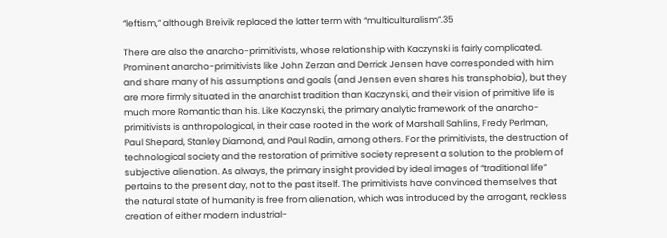“leftism,” although Breivik replaced the latter term with “multiculturalism”.35

There are also the anarcho-primitivists, whose relationship with Kaczynski is fairly complicated. Prominent anarcho-primitivists like John Zerzan and Derrick Jensen have corresponded with him and share many of his assumptions and goals (and Jensen even shares his transphobia), but they are more firmly situated in the anarchist tradition than Kaczynski, and their vision of primitive life is much more Romantic than his. Like Kaczynski, the primary analytic framework of the anarcho-primitivists is anthropological, in their case rooted in the work of Marshall Sahlins, Fredy Perlman, Paul Shepard, Stanley Diamond, and Paul Radin, among others. For the primitivists, the destruction of technological society and the restoration of primitive society represent a solution to the problem of subjective alienation. As always, the primary insight provided by ideal images of “traditional life” pertains to the present day, not to the past itself. The primitivists have convinced themselves that the natural state of humanity is free from alienation, which was introduced by the arrogant, reckless creation of either modern industrial-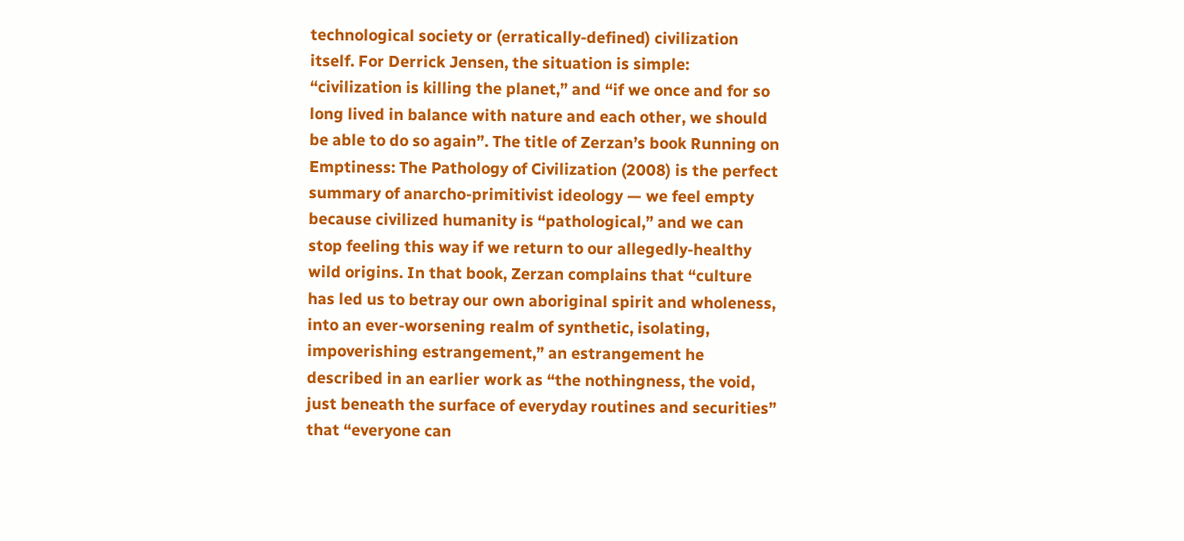technological society or (erratically-defined) civilization itself. For Derrick Jensen, the situation is simple: “civilization is killing the planet,” and “if we once and for so long lived in balance with nature and each other, we should be able to do so again”. The title of Zerzan’s book Running on Emptiness: The Pathology of Civilization (2008) is the perfect summary of anarcho-primitivist ideology — we feel empty because civilized humanity is “pathological,” and we can stop feeling this way if we return to our allegedly-healthy wild origins. In that book, Zerzan complains that “culture has led us to betray our own aboriginal spirit and wholeness, into an ever-worsening realm of synthetic, isolating, impoverishing estrangement,” an estrangement he described in an earlier work as “the nothingness, the void, just beneath the surface of everyday routines and securities” that “everyone can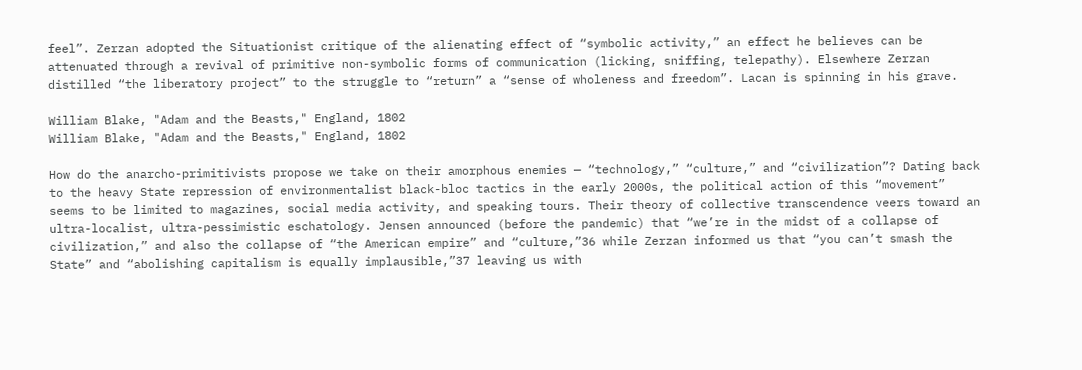feel”. Zerzan adopted the Situationist critique of the alienating effect of “symbolic activity,” an effect he believes can be attenuated through a revival of primitive non-symbolic forms of communication (licking, sniffing, telepathy). Elsewhere Zerzan distilled “the liberatory project” to the struggle to “return” a “sense of wholeness and freedom”. Lacan is spinning in his grave.

William Blake, "Adam and the Beasts," England, 1802
William Blake, "Adam and the Beasts," England, 1802

How do the anarcho-primitivists propose we take on their amorphous enemies — “technology,” “culture,” and “civilization”? Dating back to the heavy State repression of environmentalist black-bloc tactics in the early 2000s, the political action of this “movement” seems to be limited to magazines, social media activity, and speaking tours. Their theory of collective transcendence veers toward an ultra-localist, ultra-pessimistic eschatology. Jensen announced (before the pandemic) that “we’re in the midst of a collapse of civilization,” and also the collapse of “the American empire” and “culture,”36 while Zerzan informed us that “you can’t smash the State” and “abolishing capitalism is equally implausible,”37 leaving us with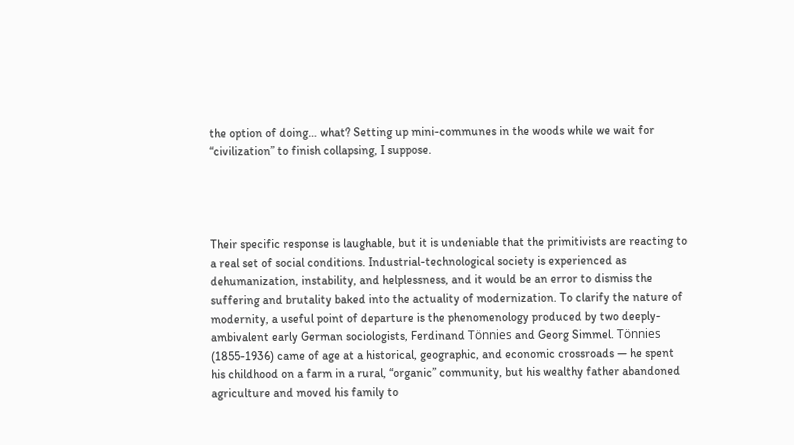the option of doing… what? Setting up mini-communes in the woods while we wait for “civilization” to finish collapsing, I suppose.




Their specific response is laughable, but it is undeniable that the primitivists are reacting to a real set of social conditions. Industrial-technological society is experienced as dehumanization, instability, and helplessness, and it would be an error to dismiss the suffering and brutality baked into the actuality of modernization. To clarify the nature of modernity, a useful point of departure is the phenomenology produced by two deeply-ambivalent early German sociologists, Ferdinand Tönnies and Georg Simmel. Tönnies (1855-1936) came of age at a historical, geographic, and economic crossroads — he spent his childhood on a farm in a rural, “organic” community, but his wealthy father abandoned agriculture and moved his family to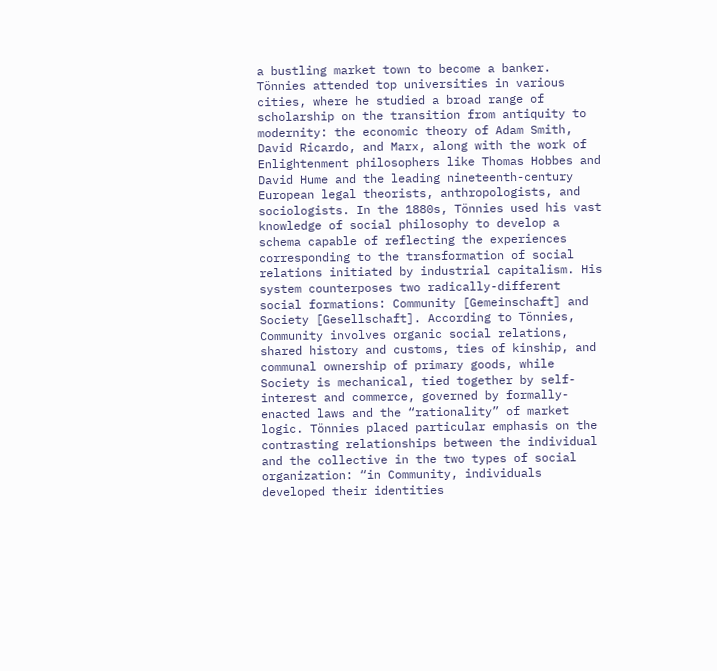a bustling market town to become a banker. Tönnies attended top universities in various cities, where he studied a broad range of scholarship on the transition from antiquity to modernity: the economic theory of Adam Smith, David Ricardo, and Marx, along with the work of Enlightenment philosophers like Thomas Hobbes and David Hume and the leading nineteenth-century European legal theorists, anthropologists, and sociologists. In the 1880s, Tönnies used his vast knowledge of social philosophy to develop a schema capable of reflecting the experiences corresponding to the transformation of social relations initiated by industrial capitalism. His system counterposes two radically-different social formations: Community [Gemeinschaft] and Society [Gesellschaft]. According to Tönnies, Community involves organic social relations, shared history and customs, ties of kinship, and communal ownership of primary goods, while Society is mechanical, tied together by self-interest and commerce, governed by formally-enacted laws and the “rationality” of market logic. Tönnies placed particular emphasis on the contrasting relationships between the individual and the collective in the two types of social organization: “in Community, individuals developed their identities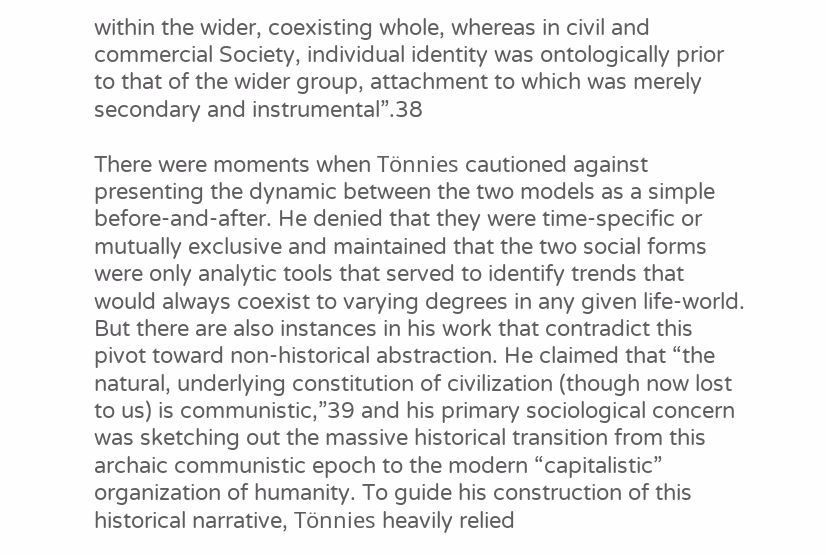within the wider, coexisting whole, whereas in civil and commercial Society, individual identity was ontologically prior to that of the wider group, attachment to which was merely secondary and instrumental”.38

There were moments when Tönnies cautioned against presenting the dynamic between the two models as a simple before-and-after. He denied that they were time-specific or mutually exclusive and maintained that the two social forms were only analytic tools that served to identify trends that would always coexist to varying degrees in any given life-world. But there are also instances in his work that contradict this pivot toward non-historical abstraction. He claimed that “the natural, underlying constitution of civilization (though now lost to us) is communistic,”39 and his primary sociological concern was sketching out the massive historical transition from this archaic communistic epoch to the modern “capitalistic” organization of humanity. To guide his construction of this historical narrative, Tönnies heavily relied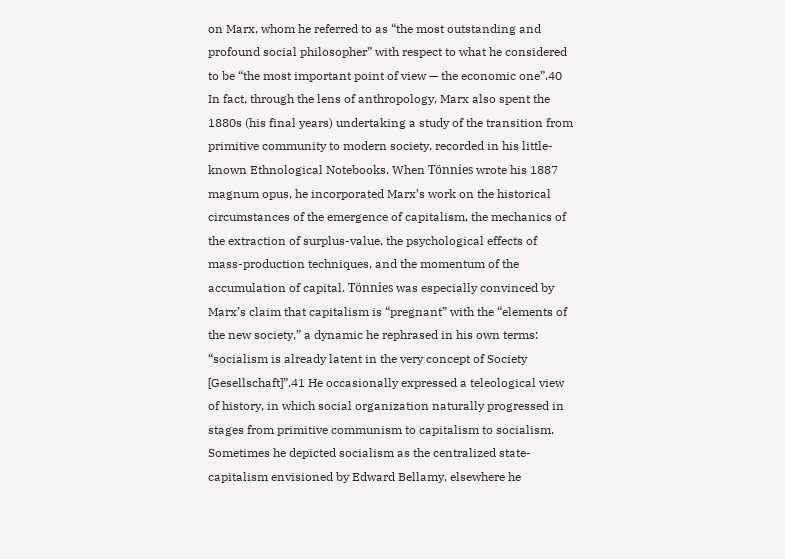on Marx, whom he referred to as “the most outstanding and profound social philosopher” with respect to what he considered to be “the most important point of view — the economic one”.40 In fact, through the lens of anthropology, Marx also spent the 1880s (his final years) undertaking a study of the transition from primitive community to modern society, recorded in his little-known Ethnological Notebooks. When Tönnies wrote his 1887 magnum opus, he incorporated Marx’s work on the historical circumstances of the emergence of capitalism, the mechanics of the extraction of surplus-value, the psychological effects of mass-production techniques, and the momentum of the accumulation of capital. Tönnies was especially convinced by Marx’s claim that capitalism is “pregnant” with the “elements of the new society,” a dynamic he rephrased in his own terms: “socialism is already latent in the very concept of Society [Gesellschaft]”.41 He occasionally expressed a teleological view of history, in which social organization naturally progressed in stages from primitive communism to capitalism to socialism. Sometimes he depicted socialism as the centralized state-capitalism envisioned by Edward Bellamy, elsewhere he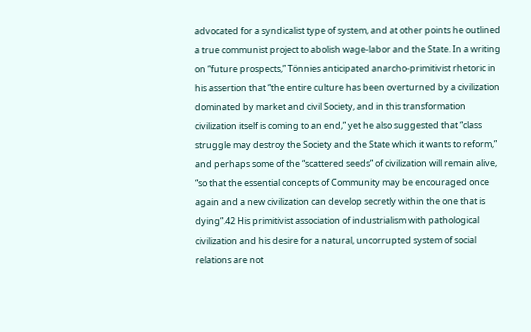advocated for a syndicalist type of system, and at other points he outlined a true communist project to abolish wage-labor and the State. In a writing on “future prospects,” Tönnies anticipated anarcho-primitivist rhetoric in his assertion that “the entire culture has been overturned by a civilization dominated by market and civil Society, and in this transformation civilization itself is coming to an end,” yet he also suggested that “class struggle may destroy the Society and the State which it wants to reform,” and perhaps some of the “scattered seeds” of civilization will remain alive, “so that the essential concepts of Community may be encouraged once again and a new civilization can develop secretly within the one that is dying”.42 His primitivist association of industrialism with pathological civilization and his desire for a natural, uncorrupted system of social relations are not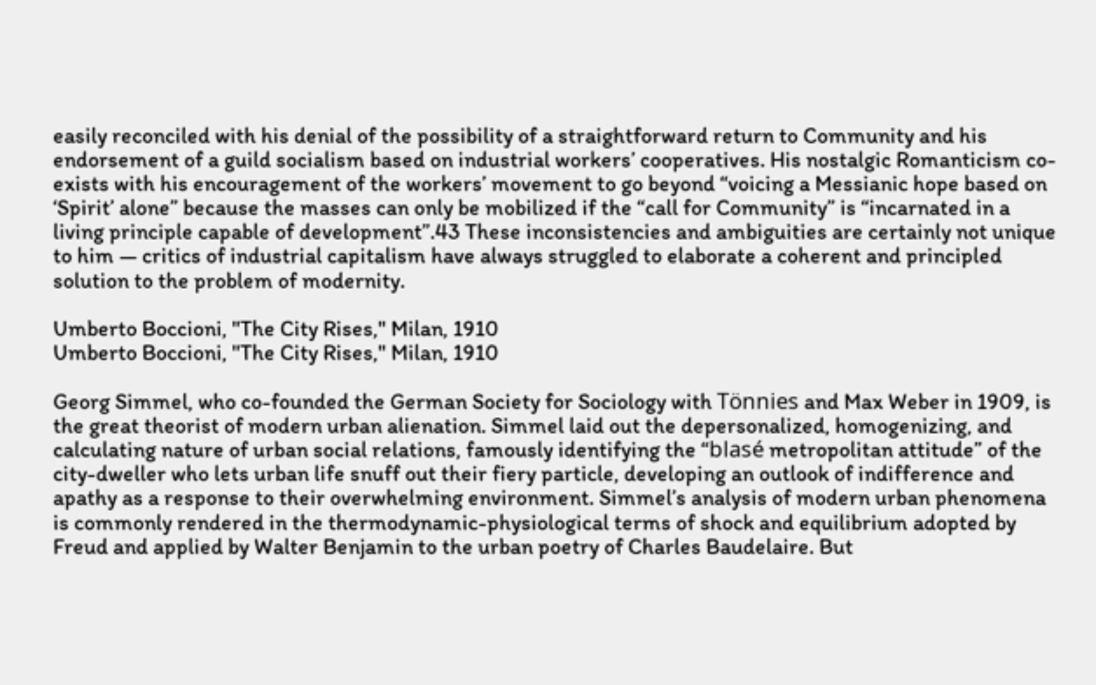easily reconciled with his denial of the possibility of a straightforward return to Community and his endorsement of a guild socialism based on industrial workers’ cooperatives. His nostalgic Romanticism co-exists with his encouragement of the workers’ movement to go beyond “voicing a Messianic hope based on ‘Spirit’ alone” because the masses can only be mobilized if the “call for Community” is “incarnated in a living principle capable of development”.43 These inconsistencies and ambiguities are certainly not unique to him — critics of industrial capitalism have always struggled to elaborate a coherent and principled solution to the problem of modernity.

Umberto Boccioni, "The City Rises," Milan, 1910
Umberto Boccioni, "The City Rises," Milan, 1910

Georg Simmel, who co-founded the German Society for Sociology with Tönnies and Max Weber in 1909, is the great theorist of modern urban alienation. Simmel laid out the depersonalized, homogenizing, and calculating nature of urban social relations, famously identifying the “blasé metropolitan attitude” of the city-dweller who lets urban life snuff out their fiery particle, developing an outlook of indifference and apathy as a response to their overwhelming environment. Simmel’s analysis of modern urban phenomena is commonly rendered in the thermodynamic-physiological terms of shock and equilibrium adopted by Freud and applied by Walter Benjamin to the urban poetry of Charles Baudelaire. But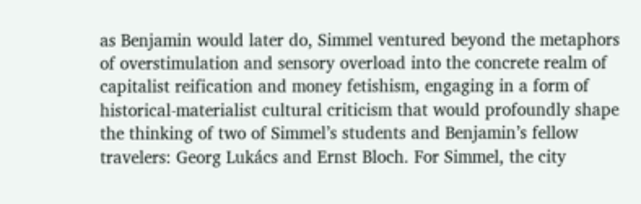as Benjamin would later do, Simmel ventured beyond the metaphors of overstimulation and sensory overload into the concrete realm of capitalist reification and money fetishism, engaging in a form of historical-materialist cultural criticism that would profoundly shape the thinking of two of Simmel’s students and Benjamin’s fellow travelers: Georg Lukács and Ernst Bloch. For Simmel, the city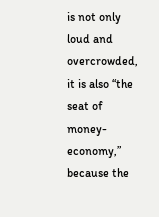is not only loud and overcrowded, it is also “the seat of money-economy,” because the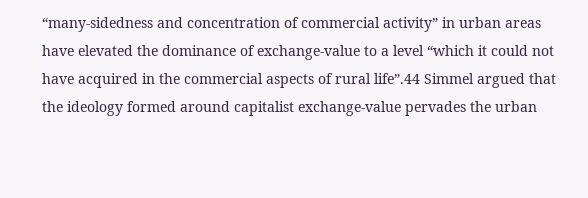“many-sidedness and concentration of commercial activity” in urban areas have elevated the dominance of exchange-value to a level “which it could not have acquired in the commercial aspects of rural life”.44 Simmel argued that the ideology formed around capitalist exchange-value pervades the urban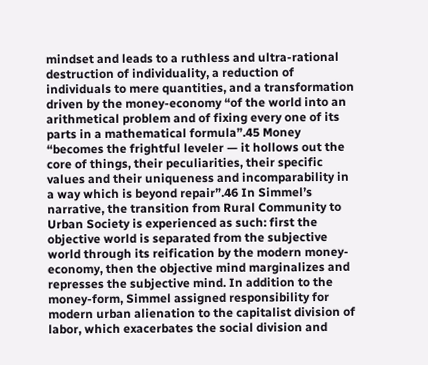mindset and leads to a ruthless and ultra-rational destruction of individuality, a reduction of individuals to mere quantities, and a transformation driven by the money-economy “of the world into an arithmetical problem and of fixing every one of its parts in a mathematical formula”.45 Money “becomes the frightful leveler — it hollows out the core of things, their peculiarities, their specific values and their uniqueness and incomparability in a way which is beyond repair”.46 In Simmel’s narrative, the transition from Rural Community to Urban Society is experienced as such: first the objective world is separated from the subjective world through its reification by the modern money-economy, then the objective mind marginalizes and represses the subjective mind. In addition to the money-form, Simmel assigned responsibility for modern urban alienation to the capitalist division of labor, which exacerbates the social division and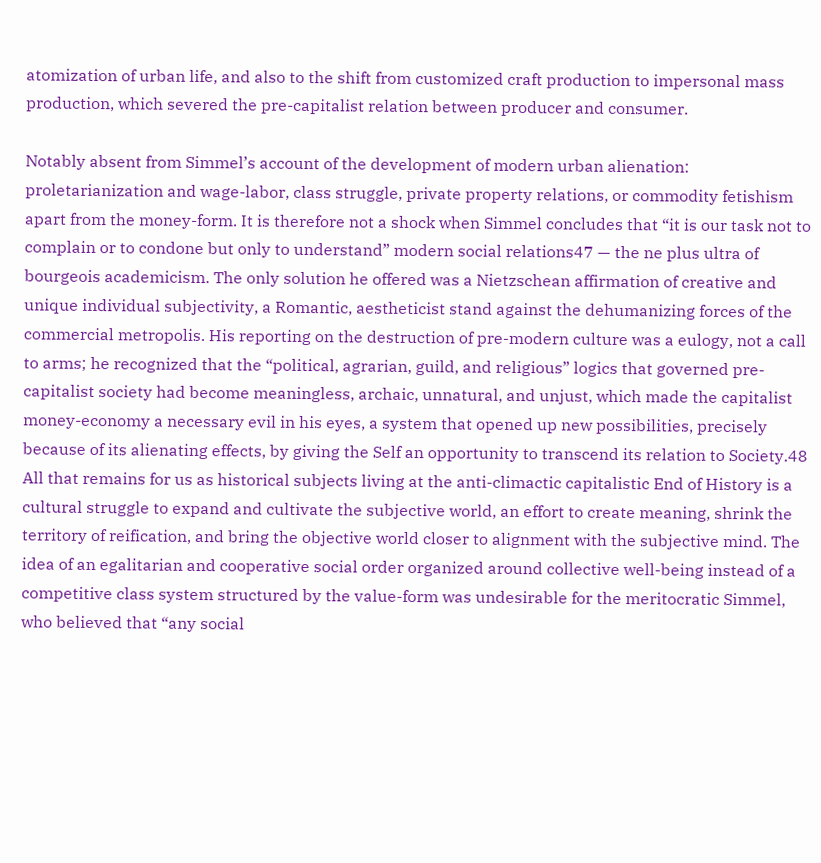atomization of urban life, and also to the shift from customized craft production to impersonal mass production, which severed the pre-capitalist relation between producer and consumer.

Notably absent from Simmel’s account of the development of modern urban alienation: proletarianization and wage-labor, class struggle, private property relations, or commodity fetishism apart from the money-form. It is therefore not a shock when Simmel concludes that “it is our task not to complain or to condone but only to understand” modern social relations47 — the ne plus ultra of bourgeois academicism. The only solution he offered was a Nietzschean affirmation of creative and unique individual subjectivity, a Romantic, aestheticist stand against the dehumanizing forces of the commercial metropolis. His reporting on the destruction of pre-modern culture was a eulogy, not a call to arms; he recognized that the “political, agrarian, guild, and religious” logics that governed pre-capitalist society had become meaningless, archaic, unnatural, and unjust, which made the capitalist money-economy a necessary evil in his eyes, a system that opened up new possibilities, precisely because of its alienating effects, by giving the Self an opportunity to transcend its relation to Society.48 All that remains for us as historical subjects living at the anti-climactic capitalistic End of History is a cultural struggle to expand and cultivate the subjective world, an effort to create meaning, shrink the territory of reification, and bring the objective world closer to alignment with the subjective mind. The idea of an egalitarian and cooperative social order organized around collective well-being instead of a competitive class system structured by the value-form was undesirable for the meritocratic Simmel, who believed that “any social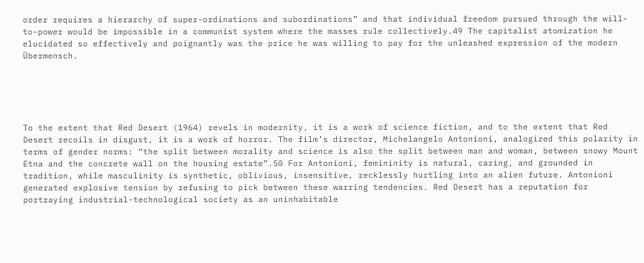order requires a hierarchy of super-ordinations and subordinations” and that individual freedom pursued through the will-to-power would be impossible in a communist system where the masses rule collectively.49 The capitalist atomization he elucidated so effectively and poignantly was the price he was willing to pay for the unleashed expression of the modern Übermensch.





To the extent that Red Desert (1964) revels in modernity, it is a work of science fiction, and to the extent that Red Desert recoils in disgust, it is a work of horror. The film’s director, Michelangelo Antonioni, analogized this polarity in terms of gender norms: “the split between morality and science is also the split between man and woman, between snowy Mount Etna and the concrete wall on the housing estate”.50 For Antonioni, femininity is natural, caring, and grounded in tradition, while masculinity is synthetic, oblivious, insensitive, recklessly hurtling into an alien future. Antonioni generated explosive tension by refusing to pick between these warring tendencies. Red Desert has a reputation for portraying industrial-technological society as an uninhabitable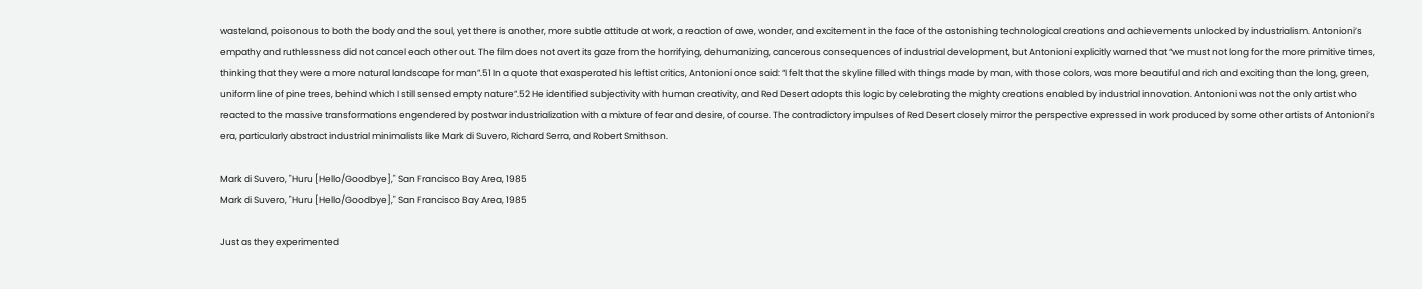wasteland, poisonous to both the body and the soul, yet there is another, more subtle attitude at work, a reaction of awe, wonder, and excitement in the face of the astonishing technological creations and achievements unlocked by industrialism. Antonioni’s empathy and ruthlessness did not cancel each other out. The film does not avert its gaze from the horrifying, dehumanizing, cancerous consequences of industrial development, but Antonioni explicitly warned that “we must not long for the more primitive times, thinking that they were a more natural landscape for man”.51 In a quote that exasperated his leftist critics, Antonioni once said: “I felt that the skyline filled with things made by man, with those colors, was more beautiful and rich and exciting than the long, green, uniform line of pine trees, behind which I still sensed empty nature”.52 He identified subjectivity with human creativity, and Red Desert adopts this logic by celebrating the mighty creations enabled by industrial innovation. Antonioni was not the only artist who reacted to the massive transformations engendered by postwar industrialization with a mixture of fear and desire, of course. The contradictory impulses of Red Desert closely mirror the perspective expressed in work produced by some other artists of Antonioni’s era, particularly abstract industrial minimalists like Mark di Suvero, Richard Serra, and Robert Smithson.

Mark di Suvero, "Huru [Hello/Goodbye]," San Francisco Bay Area, 1985
Mark di Suvero, "Huru [Hello/Goodbye]," San Francisco Bay Area, 1985

Just as they experimented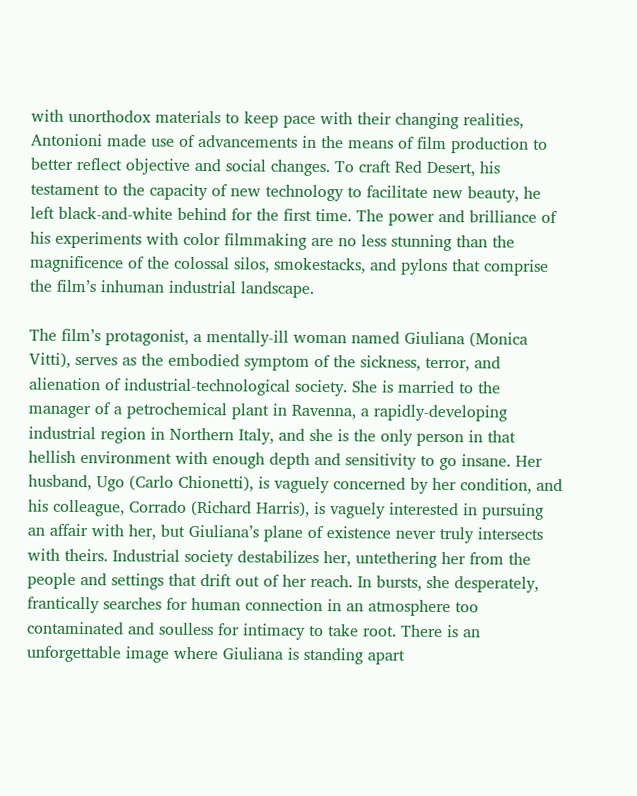with unorthodox materials to keep pace with their changing realities, Antonioni made use of advancements in the means of film production to better reflect objective and social changes. To craft Red Desert, his testament to the capacity of new technology to facilitate new beauty, he left black-and-white behind for the first time. The power and brilliance of his experiments with color filmmaking are no less stunning than the magnificence of the colossal silos, smokestacks, and pylons that comprise the film’s inhuman industrial landscape.

The film’s protagonist, a mentally-ill woman named Giuliana (Monica Vitti), serves as the embodied symptom of the sickness, terror, and alienation of industrial-technological society. She is married to the manager of a petrochemical plant in Ravenna, a rapidly-developing industrial region in Northern Italy, and she is the only person in that hellish environment with enough depth and sensitivity to go insane. Her husband, Ugo (Carlo Chionetti), is vaguely concerned by her condition, and his colleague, Corrado (Richard Harris), is vaguely interested in pursuing an affair with her, but Giuliana’s plane of existence never truly intersects with theirs. Industrial society destabilizes her, untethering her from the people and settings that drift out of her reach. In bursts, she desperately, frantically searches for human connection in an atmosphere too contaminated and soulless for intimacy to take root. There is an unforgettable image where Giuliana is standing apart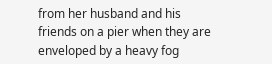from her husband and his friends on a pier when they are enveloped by a heavy fog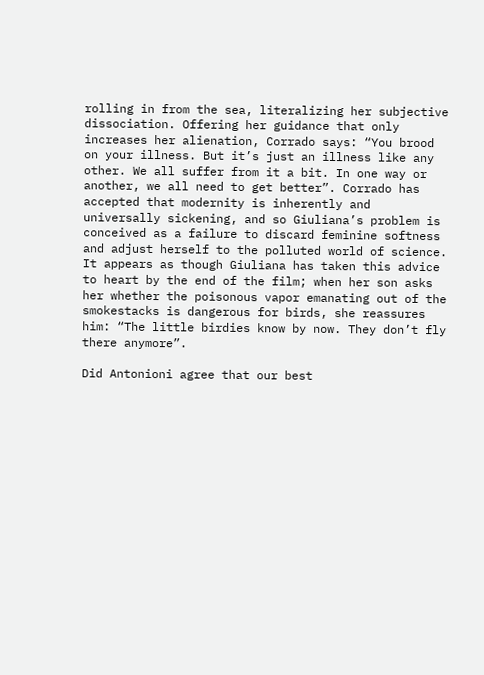rolling in from the sea, literalizing her subjective dissociation. Offering her guidance that only increases her alienation, Corrado says: “You brood on your illness. But it’s just an illness like any other. We all suffer from it a bit. In one way or another, we all need to get better”. Corrado has accepted that modernity is inherently and universally sickening, and so Giuliana’s problem is conceived as a failure to discard feminine softness and adjust herself to the polluted world of science. It appears as though Giuliana has taken this advice to heart by the end of the film; when her son asks her whether the poisonous vapor emanating out of the smokestacks is dangerous for birds, she reassures him: “The little birdies know by now. They don’t fly there anymore”.

Did Antonioni agree that our best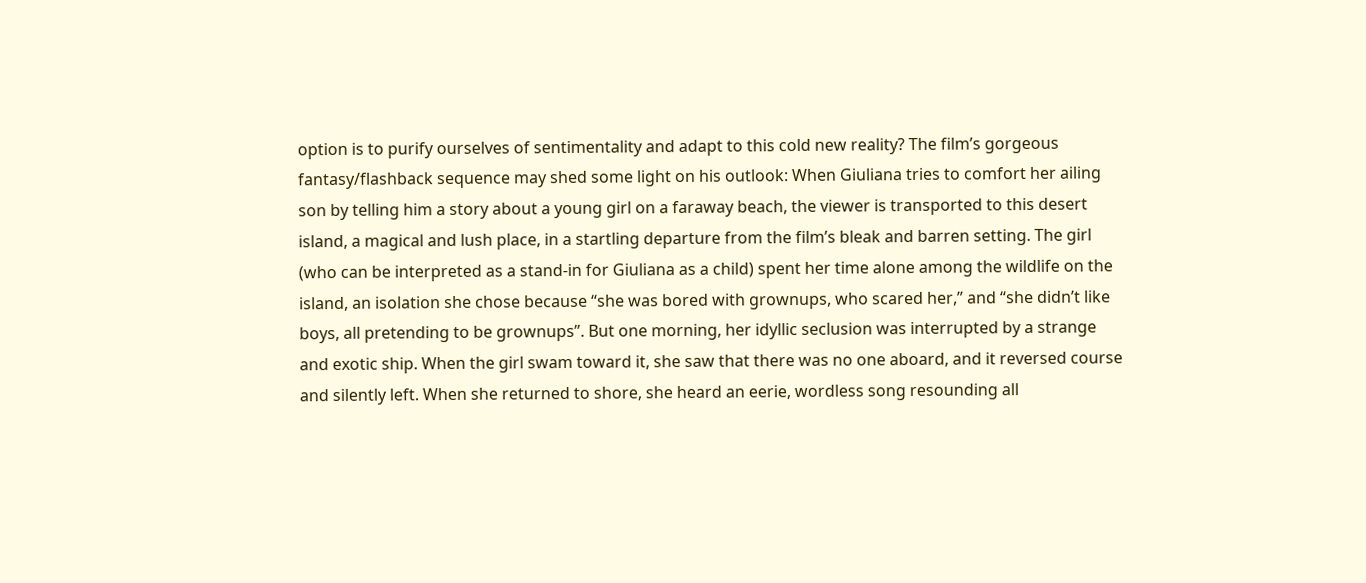option is to purify ourselves of sentimentality and adapt to this cold new reality? The film’s gorgeous fantasy/flashback sequence may shed some light on his outlook: When Giuliana tries to comfort her ailing son by telling him a story about a young girl on a faraway beach, the viewer is transported to this desert island, a magical and lush place, in a startling departure from the film’s bleak and barren setting. The girl (who can be interpreted as a stand-in for Giuliana as a child) spent her time alone among the wildlife on the island, an isolation she chose because “she was bored with grownups, who scared her,” and “she didn’t like boys, all pretending to be grownups”. But one morning, her idyllic seclusion was interrupted by a strange and exotic ship. When the girl swam toward it, she saw that there was no one aboard, and it reversed course and silently left. When she returned to shore, she heard an eerie, wordless song resounding all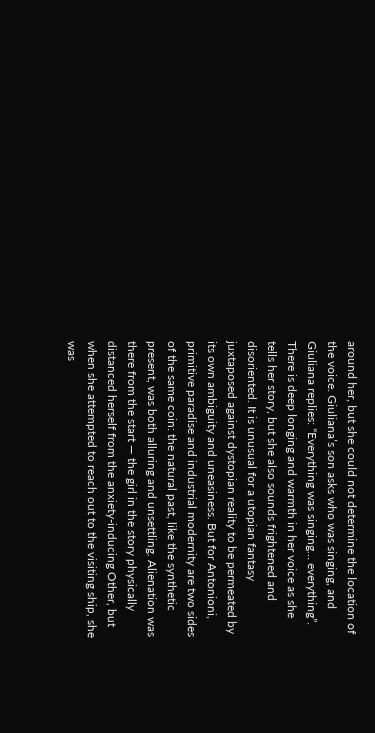around her, but she could not determine the location of the voice. Giuliana’s son asks who was singing, and Giuliana replies: “Everything was singing… everything”. There is deep longing and warmth in her voice as she tells her story, but she also sounds frightened and disoriented. It is unusual for a utopian fantasy juxtaposed against dystopian reality to be permeated by its own ambiguity and uneasiness. But for Antonioni, primitive paradise and industrial modernity are two sides of the same coin: the natural past, like the synthetic present, was both alluring and unsettling. Alienation was there from the start — the girl in the story physically distanced herself from the anxiety-inducing Other, but when she attempted to reach out to the visiting ship, she was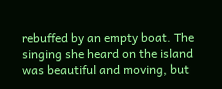rebuffed by an empty boat. The singing she heard on the island was beautiful and moving, but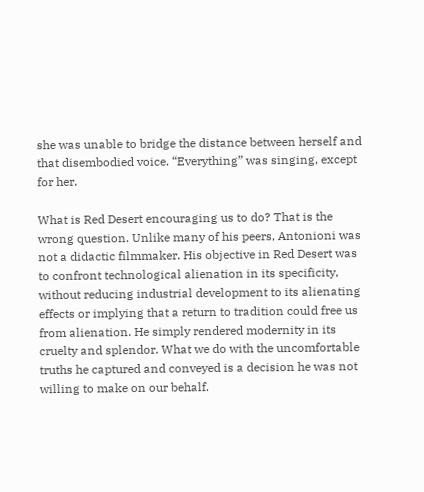she was unable to bridge the distance between herself and that disembodied voice. “Everything” was singing, except for her.

What is Red Desert encouraging us to do? That is the wrong question. Unlike many of his peers, Antonioni was not a didactic filmmaker. His objective in Red Desert was to confront technological alienation in its specificity, without reducing industrial development to its alienating effects or implying that a return to tradition could free us from alienation. He simply rendered modernity in its cruelty and splendor. What we do with the uncomfortable truths he captured and conveyed is a decision he was not willing to make on our behalf.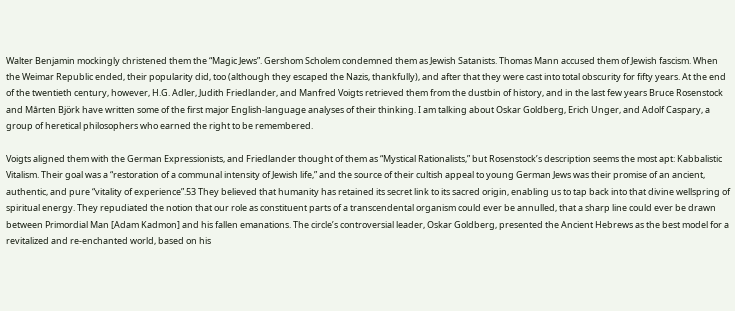Walter Benjamin mockingly christened them the “Magic Jews”. Gershom Scholem condemned them as Jewish Satanists. Thomas Mann accused them of Jewish fascism. When the Weimar Republic ended, their popularity did, too (although they escaped the Nazis, thankfully), and after that they were cast into total obscurity for fifty years. At the end of the twentieth century, however, H.G. Adler, Judith Friedlander, and Manfred Voigts retrieved them from the dustbin of history, and in the last few years Bruce Rosenstock and Mårten Björk have written some of the first major English-language analyses of their thinking. I am talking about Oskar Goldberg, Erich Unger, and Adolf Caspary, a group of heretical philosophers who earned the right to be remembered.

Voigts aligned them with the German Expressionists, and Friedlander thought of them as “Mystical Rationalists,” but Rosenstock’s description seems the most apt: Kabbalistic Vitalism. Their goal was a “restoration of a communal intensity of Jewish life,” and the source of their cultish appeal to young German Jews was their promise of an ancient, authentic, and pure “vitality of experience”.53 They believed that humanity has retained its secret link to its sacred origin, enabling us to tap back into that divine wellspring of spiritual energy. They repudiated the notion that our role as constituent parts of a transcendental organism could ever be annulled, that a sharp line could ever be drawn between Primordial Man [Adam Kadmon] and his fallen emanations. The circle’s controversial leader, Oskar Goldberg, presented the Ancient Hebrews as the best model for a revitalized and re-enchanted world, based on his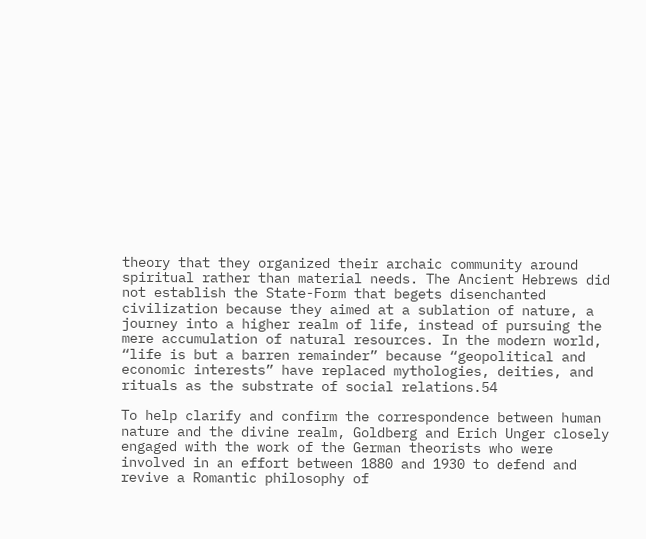theory that they organized their archaic community around spiritual rather than material needs. The Ancient Hebrews did not establish the State-Form that begets disenchanted civilization because they aimed at a sublation of nature, a journey into a higher realm of life, instead of pursuing the mere accumulation of natural resources. In the modern world, “life is but a barren remainder” because “geopolitical and economic interests” have replaced mythologies, deities, and rituals as the substrate of social relations.54

To help clarify and confirm the correspondence between human nature and the divine realm, Goldberg and Erich Unger closely engaged with the work of the German theorists who were involved in an effort between 1880 and 1930 to defend and revive a Romantic philosophy of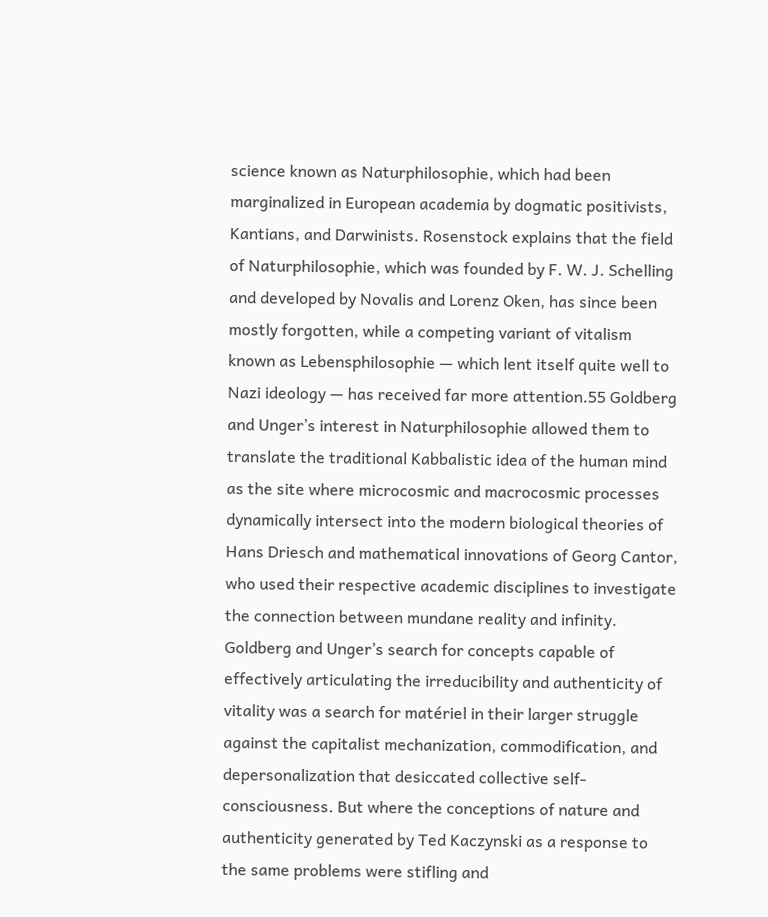science known as Naturphilosophie, which had been marginalized in European academia by dogmatic positivists, Kantians, and Darwinists. Rosenstock explains that the field of Naturphilosophie, which was founded by F. W. J. Schelling and developed by Novalis and Lorenz Oken, has since been mostly forgotten, while a competing variant of vitalism known as Lebensphilosophie — which lent itself quite well to Nazi ideology — has received far more attention.55 Goldberg and Unger’s interest in Naturphilosophie allowed them to translate the traditional Kabbalistic idea of the human mind as the site where microcosmic and macrocosmic processes dynamically intersect into the modern biological theories of Hans Driesch and mathematical innovations of Georg Cantor, who used their respective academic disciplines to investigate the connection between mundane reality and infinity. Goldberg and Unger’s search for concepts capable of effectively articulating the irreducibility and authenticity of vitality was a search for matériel in their larger struggle against the capitalist mechanization, commodification, and depersonalization that desiccated collective self-consciousness. But where the conceptions of nature and authenticity generated by Ted Kaczynski as a response to the same problems were stifling and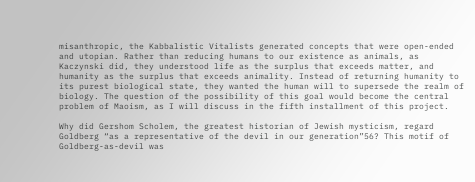misanthropic, the Kabbalistic Vitalists generated concepts that were open-ended and utopian. Rather than reducing humans to our existence as animals, as Kaczynski did, they understood life as the surplus that exceeds matter, and humanity as the surplus that exceeds animality. Instead of returning humanity to its purest biological state, they wanted the human will to supersede the realm of biology. The question of the possibility of this goal would become the central problem of Maoism, as I will discuss in the fifth installment of this project.

Why did Gershom Scholem, the greatest historian of Jewish mysticism, regard Goldberg “as a representative of the devil in our generation”56? This motif of Goldberg-as-devil was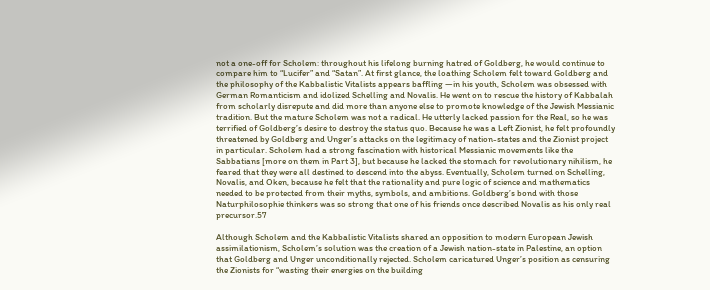not a one-off for Scholem: throughout his lifelong burning hatred of Goldberg, he would continue to compare him to “Lucifer” and “Satan”. At first glance, the loathing Scholem felt toward Goldberg and the philosophy of the Kabbalistic Vitalists appears baffling —in his youth, Scholem was obsessed with German Romanticism and idolized Schelling and Novalis. He went on to rescue the history of Kabbalah from scholarly disrepute and did more than anyone else to promote knowledge of the Jewish Messianic tradition. But the mature Scholem was not a radical. He utterly lacked passion for the Real, so he was terrified of Goldberg’s desire to destroy the status quo. Because he was a Left Zionist, he felt profoundly threatened by Goldberg and Unger’s attacks on the legitimacy of nation-states and the Zionist project in particular. Scholem had a strong fascination with historical Messianic movements like the Sabbatians [more on them in Part 3], but because he lacked the stomach for revolutionary nihilism, he feared that they were all destined to descend into the abyss. Eventually, Scholem turned on Schelling, Novalis, and Oken, because he felt that the rationality and pure logic of science and mathematics needed to be protected from their myths, symbols, and ambitions. Goldberg’s bond with those Naturphilosophie thinkers was so strong that one of his friends once described Novalis as his only real precursor.57

Although Scholem and the Kabbalistic Vitalists shared an opposition to modern European Jewish assimilationism, Scholem’s solution was the creation of a Jewish nation-state in Palestine, an option that Goldberg and Unger unconditionally rejected. Scholem caricatured Unger’s position as censuring the Zionists for “wasting their energies on the building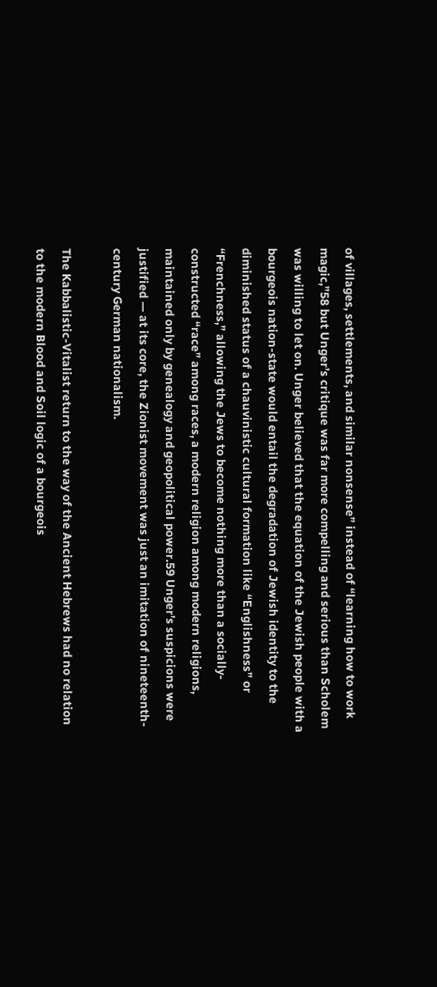of villages, settlements, and similar nonsense” instead of “learning how to work magic,”58 but Unger’s critique was far more compelling and serious than Scholem was willing to let on. Unger believed that the equation of the Jewish people with a bourgeois nation-state would entail the degradation of Jewish identity to the diminished status of a chauvinistic cultural formation like “Englishness” or “Frenchness,” allowing the Jews to become nothing more than a socially-constructed “race” among races, a modern religion among modern religions, maintained only by genealogy and geopolitical power.59 Unger’s suspicions were justified — at its core, the Zionist movement was just an imitation of nineteenth-century German nationalism.

The Kabbalistic-Vitalist return to the way of the Ancient Hebrews had no relation to the modern Blood and Soil logic of a bourgeois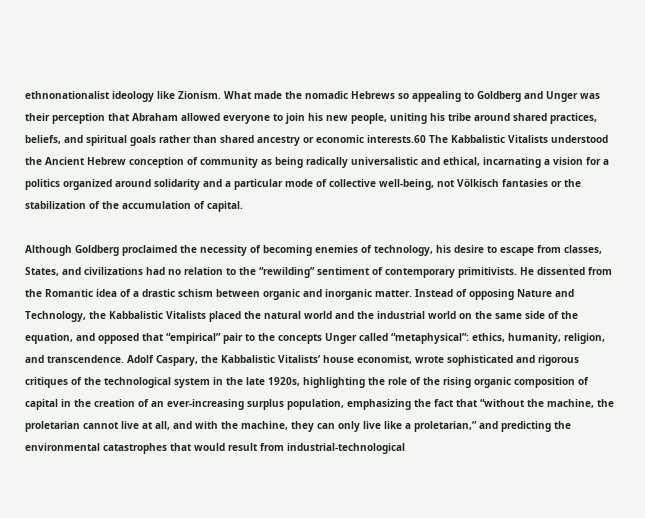ethnonationalist ideology like Zionism. What made the nomadic Hebrews so appealing to Goldberg and Unger was their perception that Abraham allowed everyone to join his new people, uniting his tribe around shared practices, beliefs, and spiritual goals rather than shared ancestry or economic interests.60 The Kabbalistic Vitalists understood the Ancient Hebrew conception of community as being radically universalistic and ethical, incarnating a vision for a politics organized around solidarity and a particular mode of collective well-being, not Völkisch fantasies or the stabilization of the accumulation of capital.

Although Goldberg proclaimed the necessity of becoming enemies of technology, his desire to escape from classes, States, and civilizations had no relation to the “rewilding” sentiment of contemporary primitivists. He dissented from the Romantic idea of a drastic schism between organic and inorganic matter. Instead of opposing Nature and Technology, the Kabbalistic Vitalists placed the natural world and the industrial world on the same side of the equation, and opposed that “empirical” pair to the concepts Unger called “metaphysical”: ethics, humanity, religion, and transcendence. Adolf Caspary, the Kabbalistic Vitalists’ house economist, wrote sophisticated and rigorous critiques of the technological system in the late 1920s, highlighting the role of the rising organic composition of capital in the creation of an ever-increasing surplus population, emphasizing the fact that “without the machine, the proletarian cannot live at all, and with the machine, they can only live like a proletarian,” and predicting the environmental catastrophes that would result from industrial-technological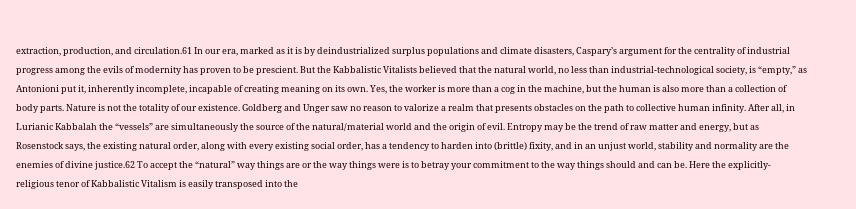extraction, production, and circulation.61 In our era, marked as it is by deindustrialized surplus populations and climate disasters, Caspary’s argument for the centrality of industrial progress among the evils of modernity has proven to be prescient. But the Kabbalistic Vitalists believed that the natural world, no less than industrial-technological society, is “empty,” as Antonioni put it, inherently incomplete, incapable of creating meaning on its own. Yes, the worker is more than a cog in the machine, but the human is also more than a collection of body parts. Nature is not the totality of our existence. Goldberg and Unger saw no reason to valorize a realm that presents obstacles on the path to collective human infinity. After all, in Lurianic Kabbalah the “vessels” are simultaneously the source of the natural/material world and the origin of evil. Entropy may be the trend of raw matter and energy, but as Rosenstock says, the existing natural order, along with every existing social order, has a tendency to harden into (brittle) fixity, and in an unjust world, stability and normality are the enemies of divine justice.62 To accept the “natural” way things are or the way things were is to betray your commitment to the way things should and can be. Here the explicitly-religious tenor of Kabbalistic Vitalism is easily transposed into the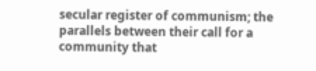secular register of communism; the parallels between their call for a community that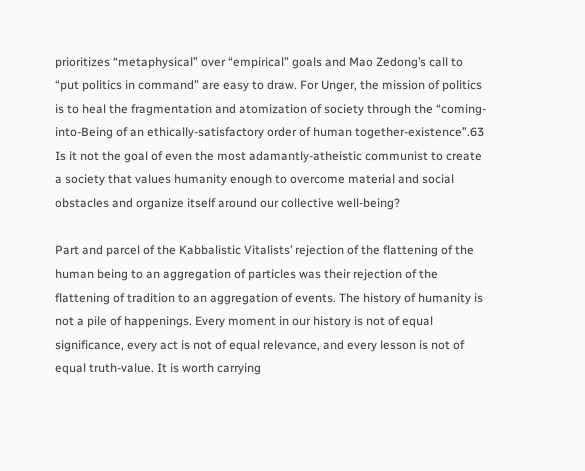prioritizes “metaphysical” over “empirical” goals and Mao Zedong’s call to “put politics in command” are easy to draw. For Unger, the mission of politics is to heal the fragmentation and atomization of society through the “coming-into-Being of an ethically-satisfactory order of human together-existence”.63 Is it not the goal of even the most adamantly-atheistic communist to create a society that values humanity enough to overcome material and social obstacles and organize itself around our collective well-being?

Part and parcel of the Kabbalistic Vitalists’ rejection of the flattening of the human being to an aggregation of particles was their rejection of the flattening of tradition to an aggregation of events. The history of humanity is not a pile of happenings. Every moment in our history is not of equal significance, every act is not of equal relevance, and every lesson is not of equal truth-value. It is worth carrying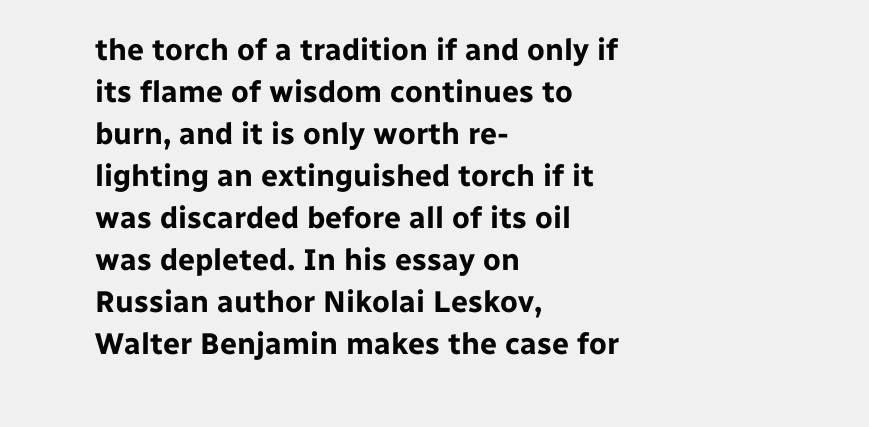the torch of a tradition if and only if its flame of wisdom continues to burn, and it is only worth re-lighting an extinguished torch if it was discarded before all of its oil was depleted. In his essay on Russian author Nikolai Leskov, Walter Benjamin makes the case for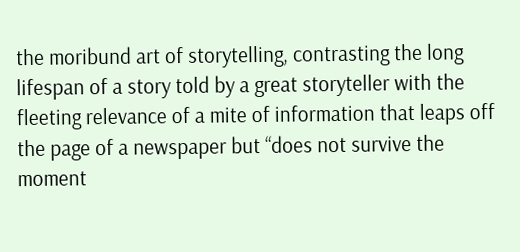the moribund art of storytelling, contrasting the long lifespan of a story told by a great storyteller with the fleeting relevance of a mite of information that leaps off the page of a newspaper but “does not survive the moment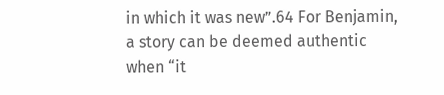in which it was new”.64 For Benjamin, a story can be deemed authentic when “it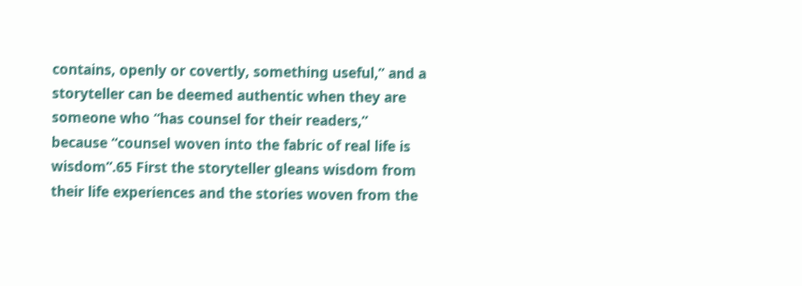contains, openly or covertly, something useful,” and a storyteller can be deemed authentic when they are someone who “has counsel for their readers,” because “counsel woven into the fabric of real life is wisdom”.65 First the storyteller gleans wisdom from their life experiences and the stories woven from the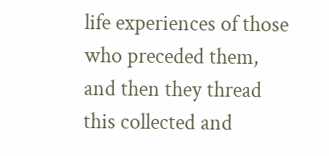life experiences of those who preceded them, and then they thread this collected and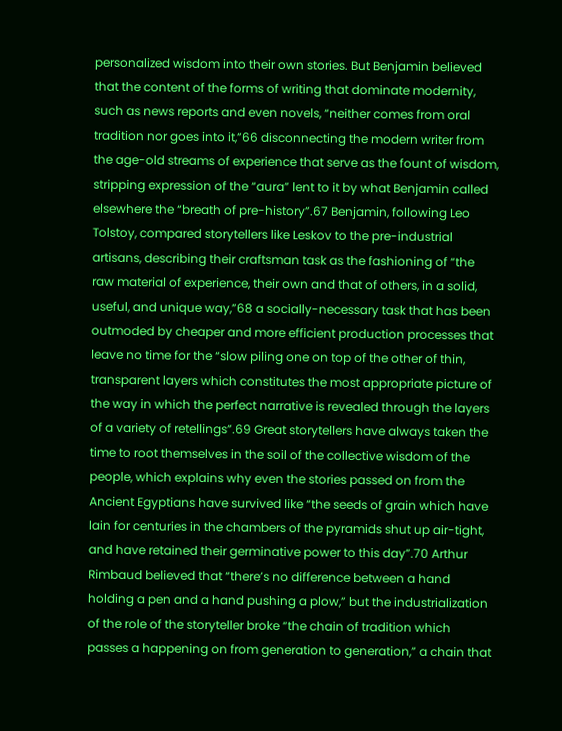personalized wisdom into their own stories. But Benjamin believed that the content of the forms of writing that dominate modernity, such as news reports and even novels, “neither comes from oral tradition nor goes into it,”66 disconnecting the modern writer from the age-old streams of experience that serve as the fount of wisdom, stripping expression of the “aura” lent to it by what Benjamin called elsewhere the “breath of pre-history”.67 Benjamin, following Leo Tolstoy, compared storytellers like Leskov to the pre-industrial artisans, describing their craftsman task as the fashioning of “the raw material of experience, their own and that of others, in a solid, useful, and unique way,”68 a socially-necessary task that has been outmoded by cheaper and more efficient production processes that leave no time for the “slow piling one on top of the other of thin, transparent layers which constitutes the most appropriate picture of the way in which the perfect narrative is revealed through the layers of a variety of retellings”.69 Great storytellers have always taken the time to root themselves in the soil of the collective wisdom of the people, which explains why even the stories passed on from the Ancient Egyptians have survived like “the seeds of grain which have lain for centuries in the chambers of the pyramids shut up air-tight, and have retained their germinative power to this day”.70 Arthur Rimbaud believed that “there’s no difference between a hand holding a pen and a hand pushing a plow,” but the industrialization of the role of the storyteller broke “the chain of tradition which passes a happening on from generation to generation,” a chain that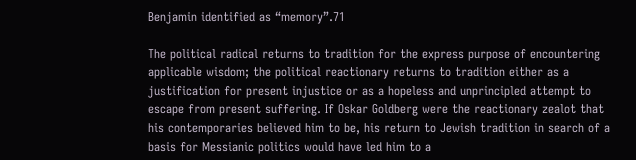Benjamin identified as “memory”.71

The political radical returns to tradition for the express purpose of encountering applicable wisdom; the political reactionary returns to tradition either as a justification for present injustice or as a hopeless and unprincipled attempt to escape from present suffering. If Oskar Goldberg were the reactionary zealot that his contemporaries believed him to be, his return to Jewish tradition in search of a basis for Messianic politics would have led him to a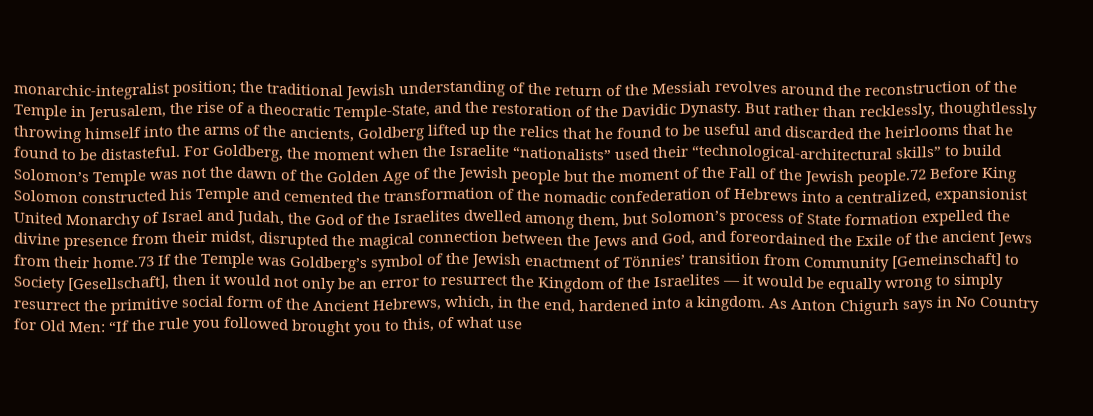monarchic-integralist position; the traditional Jewish understanding of the return of the Messiah revolves around the reconstruction of the Temple in Jerusalem, the rise of a theocratic Temple-State, and the restoration of the Davidic Dynasty. But rather than recklessly, thoughtlessly throwing himself into the arms of the ancients, Goldberg lifted up the relics that he found to be useful and discarded the heirlooms that he found to be distasteful. For Goldberg, the moment when the Israelite “nationalists” used their “technological-architectural skills” to build Solomon’s Temple was not the dawn of the Golden Age of the Jewish people but the moment of the Fall of the Jewish people.72 Before King Solomon constructed his Temple and cemented the transformation of the nomadic confederation of Hebrews into a centralized, expansionist United Monarchy of Israel and Judah, the God of the Israelites dwelled among them, but Solomon’s process of State formation expelled the divine presence from their midst, disrupted the magical connection between the Jews and God, and foreordained the Exile of the ancient Jews from their home.73 If the Temple was Goldberg’s symbol of the Jewish enactment of Tönnies’ transition from Community [Gemeinschaft] to Society [Gesellschaft], then it would not only be an error to resurrect the Kingdom of the Israelites — it would be equally wrong to simply resurrect the primitive social form of the Ancient Hebrews, which, in the end, hardened into a kingdom. As Anton Chigurh says in No Country for Old Men: “If the rule you followed brought you to this, of what use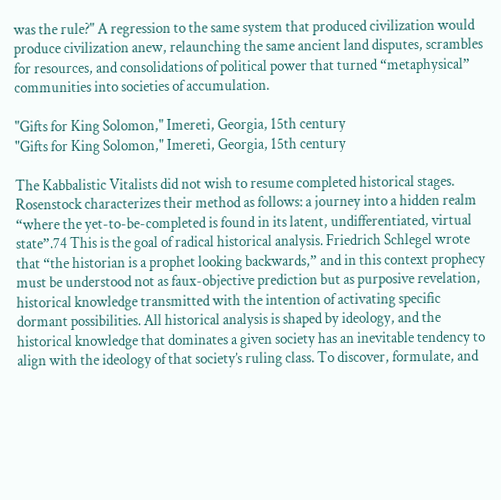was the rule?" A regression to the same system that produced civilization would produce civilization anew, relaunching the same ancient land disputes, scrambles for resources, and consolidations of political power that turned “metaphysical” communities into societies of accumulation.

"Gifts for King Solomon," Imereti, Georgia, 15th century
"Gifts for King Solomon," Imereti, Georgia, 15th century

The Kabbalistic Vitalists did not wish to resume completed historical stages. Rosenstock characterizes their method as follows: a journey into a hidden realm “where the yet-to-be-completed is found in its latent, undifferentiated, virtual state”.74 This is the goal of radical historical analysis. Friedrich Schlegel wrote that “the historian is a prophet looking backwards,” and in this context prophecy must be understood not as faux-objective prediction but as purposive revelation, historical knowledge transmitted with the intention of activating specific dormant possibilities. All historical analysis is shaped by ideology, and the historical knowledge that dominates a given society has an inevitable tendency to align with the ideology of that society’s ruling class. To discover, formulate, and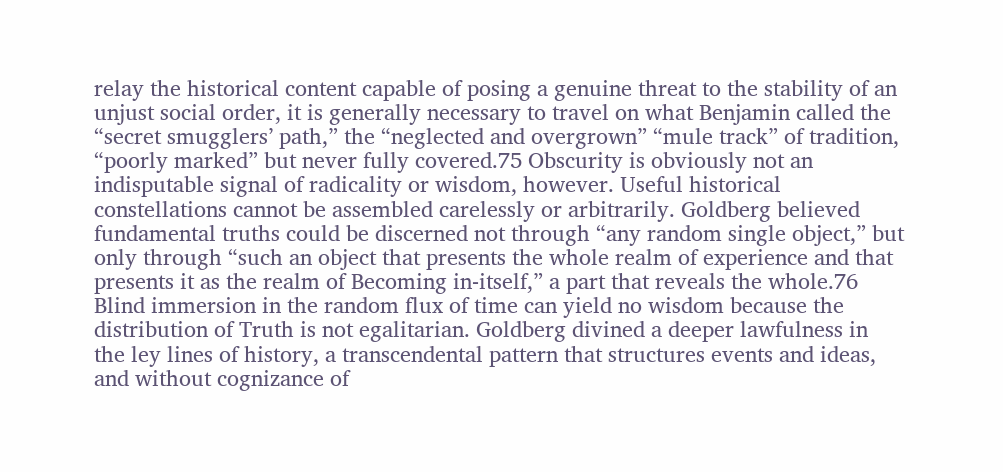relay the historical content capable of posing a genuine threat to the stability of an unjust social order, it is generally necessary to travel on what Benjamin called the “secret smugglers’ path,” the “neglected and overgrown” “mule track” of tradition, “poorly marked” but never fully covered.75 Obscurity is obviously not an indisputable signal of radicality or wisdom, however. Useful historical constellations cannot be assembled carelessly or arbitrarily. Goldberg believed fundamental truths could be discerned not through “any random single object,” but only through “such an object that presents the whole realm of experience and that presents it as the realm of Becoming in-itself,” a part that reveals the whole.76 Blind immersion in the random flux of time can yield no wisdom because the distribution of Truth is not egalitarian. Goldberg divined a deeper lawfulness in the ley lines of history, a transcendental pattern that structures events and ideas, and without cognizance of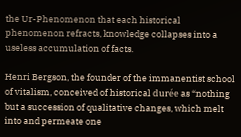the Ur-Phenomenon that each historical phenomenon refracts, knowledge collapses into a useless accumulation of facts.

Henri Bergson, the founder of the immanentist school of vitalism, conceived of historical durée as “nothing but a succession of qualitative changes, which melt into and permeate one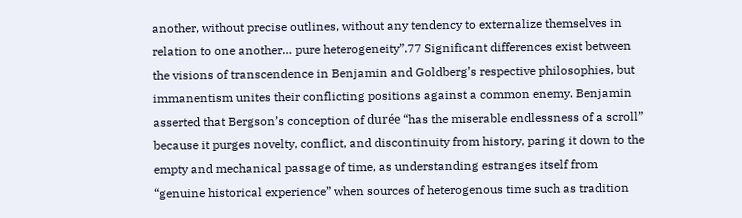another, without precise outlines, without any tendency to externalize themselves in relation to one another… pure heterogeneity”.77 Significant differences exist between the visions of transcendence in Benjamin and Goldberg’s respective philosophies, but immanentism unites their conflicting positions against a common enemy. Benjamin asserted that Bergson’s conception of durée “has the miserable endlessness of a scroll” because it purges novelty, conflict, and discontinuity from history, paring it down to the empty and mechanical passage of time, as understanding estranges itself from “genuine historical experience” when sources of heterogenous time such as tradition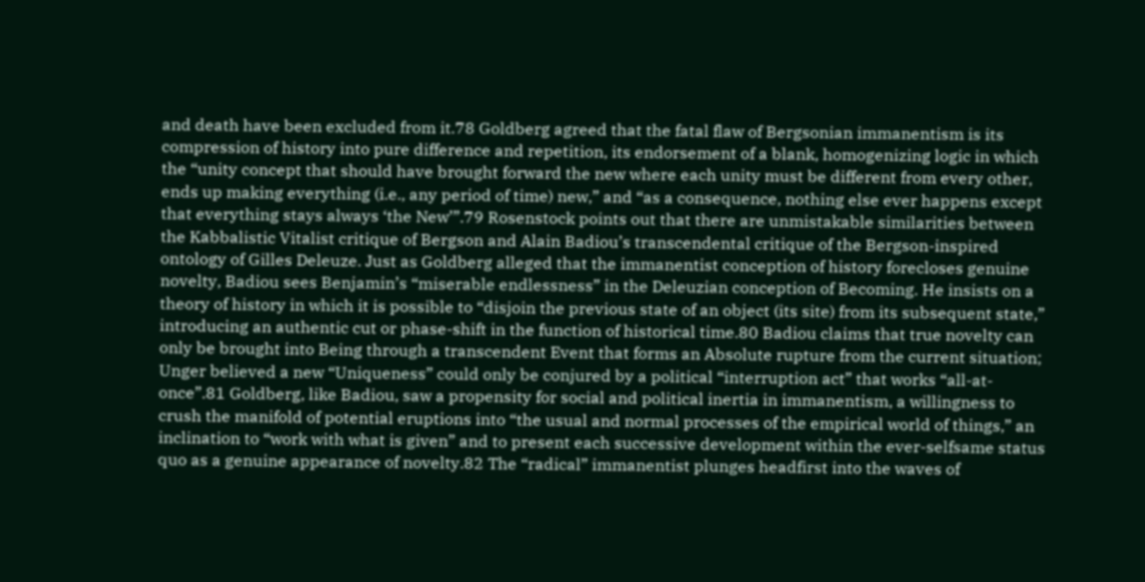and death have been excluded from it.78 Goldberg agreed that the fatal flaw of Bergsonian immanentism is its compression of history into pure difference and repetition, its endorsement of a blank, homogenizing logic in which the “unity concept that should have brought forward the new where each unity must be different from every other, ends up making everything (i.e., any period of time) new,” and “as a consequence, nothing else ever happens except that everything stays always ‘the New’”.79 Rosenstock points out that there are unmistakable similarities between the Kabbalistic Vitalist critique of Bergson and Alain Badiou’s transcendental critique of the Bergson-inspired ontology of Gilles Deleuze. Just as Goldberg alleged that the immanentist conception of history forecloses genuine novelty, Badiou sees Benjamin’s “miserable endlessness” in the Deleuzian conception of Becoming. He insists on a theory of history in which it is possible to “disjoin the previous state of an object (its site) from its subsequent state,” introducing an authentic cut or phase-shift in the function of historical time.80 Badiou claims that true novelty can only be brought into Being through a transcendent Event that forms an Absolute rupture from the current situation; Unger believed a new “Uniqueness” could only be conjured by a political “interruption act” that works “all-at-once”.81 Goldberg, like Badiou, saw a propensity for social and political inertia in immanentism, a willingness to crush the manifold of potential eruptions into “the usual and normal processes of the empirical world of things,” an inclination to “work with what is given” and to present each successive development within the ever-selfsame status quo as a genuine appearance of novelty.82 The “radical” immanentist plunges headfirst into the waves of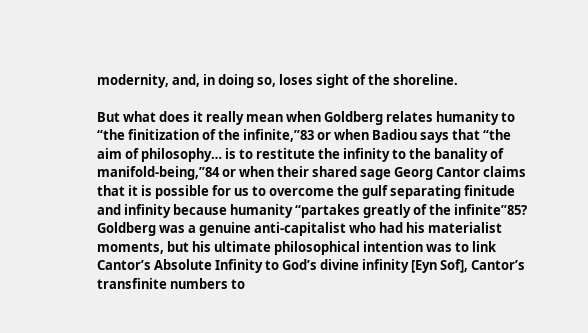modernity, and, in doing so, loses sight of the shoreline.

But what does it really mean when Goldberg relates humanity to “the finitization of the infinite,”83 or when Badiou says that “the aim of philosophy… is to restitute the infinity to the banality of manifold-being,”84 or when their shared sage Georg Cantor claims that it is possible for us to overcome the gulf separating finitude and infinity because humanity “partakes greatly of the infinite”85? Goldberg was a genuine anti-capitalist who had his materialist moments, but his ultimate philosophical intention was to link Cantor’s Absolute Infinity to God’s divine infinity [Eyn Sof], Cantor’s transfinite numbers to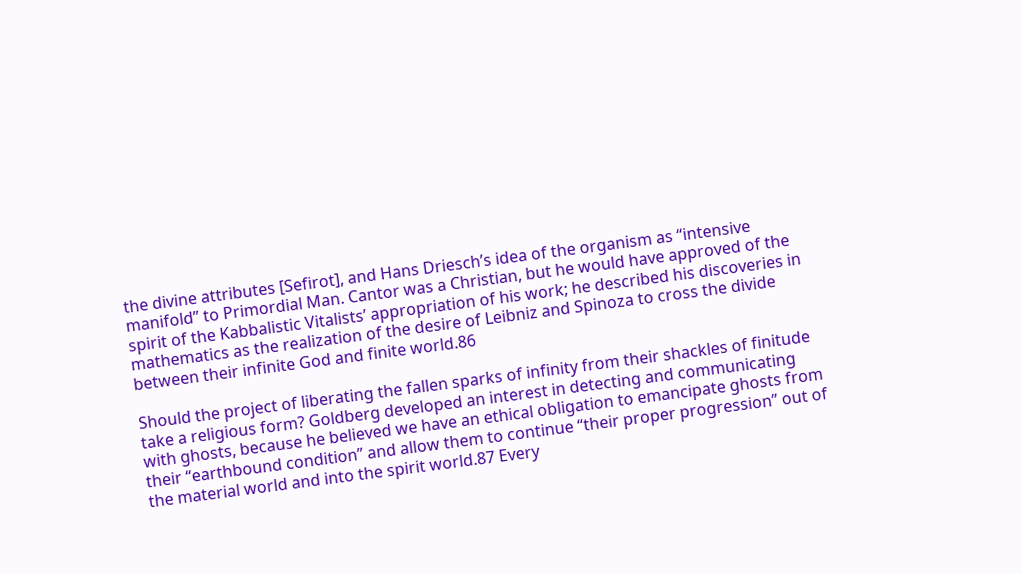the divine attributes [Sefirot], and Hans Driesch’s idea of the organism as “intensive manifold” to Primordial Man. Cantor was a Christian, but he would have approved of the spirit of the Kabbalistic Vitalists’ appropriation of his work; he described his discoveries in mathematics as the realization of the desire of Leibniz and Spinoza to cross the divide between their infinite God and finite world.86

Should the project of liberating the fallen sparks of infinity from their shackles of finitude take a religious form? Goldberg developed an interest in detecting and communicating with ghosts, because he believed we have an ethical obligation to emancipate ghosts from their “earthbound condition” and allow them to continue “their proper progression” out of the material world and into the spirit world.87 Every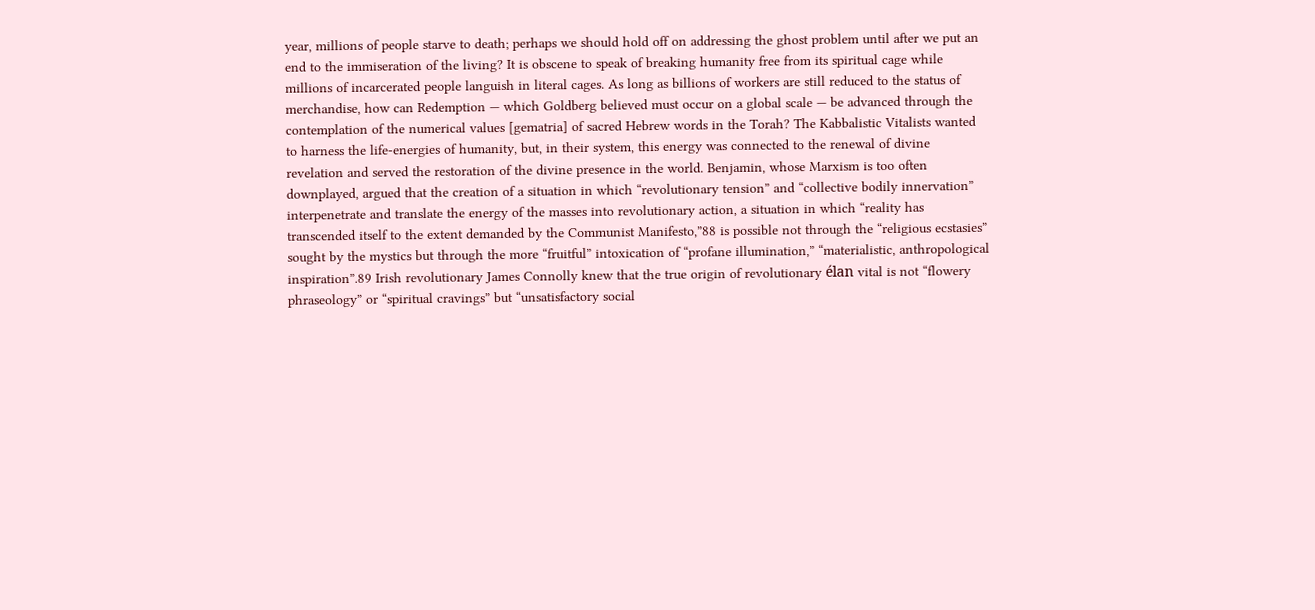year, millions of people starve to death; perhaps we should hold off on addressing the ghost problem until after we put an end to the immiseration of the living? It is obscene to speak of breaking humanity free from its spiritual cage while millions of incarcerated people languish in literal cages. As long as billions of workers are still reduced to the status of merchandise, how can Redemption — which Goldberg believed must occur on a global scale — be advanced through the contemplation of the numerical values [gematria] of sacred Hebrew words in the Torah? The Kabbalistic Vitalists wanted to harness the life-energies of humanity, but, in their system, this energy was connected to the renewal of divine revelation and served the restoration of the divine presence in the world. Benjamin, whose Marxism is too often downplayed, argued that the creation of a situation in which “revolutionary tension” and “collective bodily innervation” interpenetrate and translate the energy of the masses into revolutionary action, a situation in which “reality has transcended itself to the extent demanded by the Communist Manifesto,”88 is possible not through the “religious ecstasies” sought by the mystics but through the more “fruitful” intoxication of “profane illumination,” “materialistic, anthropological inspiration”.89 Irish revolutionary James Connolly knew that the true origin of revolutionary élan vital is not “flowery phraseology” or “spiritual cravings” but “unsatisfactory social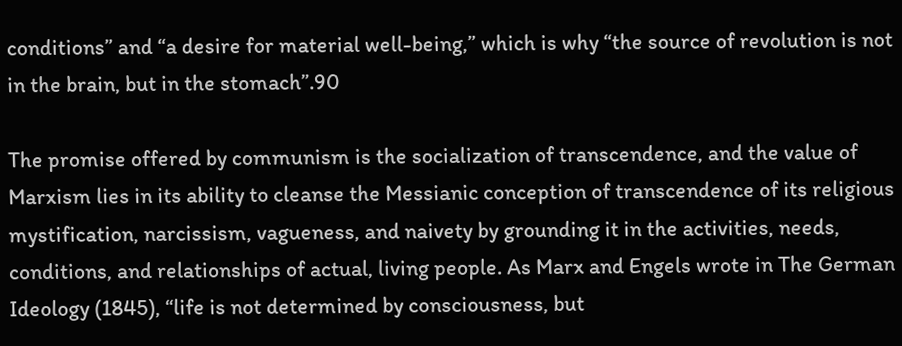conditions” and “a desire for material well-being,” which is why “the source of revolution is not in the brain, but in the stomach”.90

The promise offered by communism is the socialization of transcendence, and the value of Marxism lies in its ability to cleanse the Messianic conception of transcendence of its religious mystification, narcissism, vagueness, and naivety by grounding it in the activities, needs, conditions, and relationships of actual, living people. As Marx and Engels wrote in The German Ideology (1845), “life is not determined by consciousness, but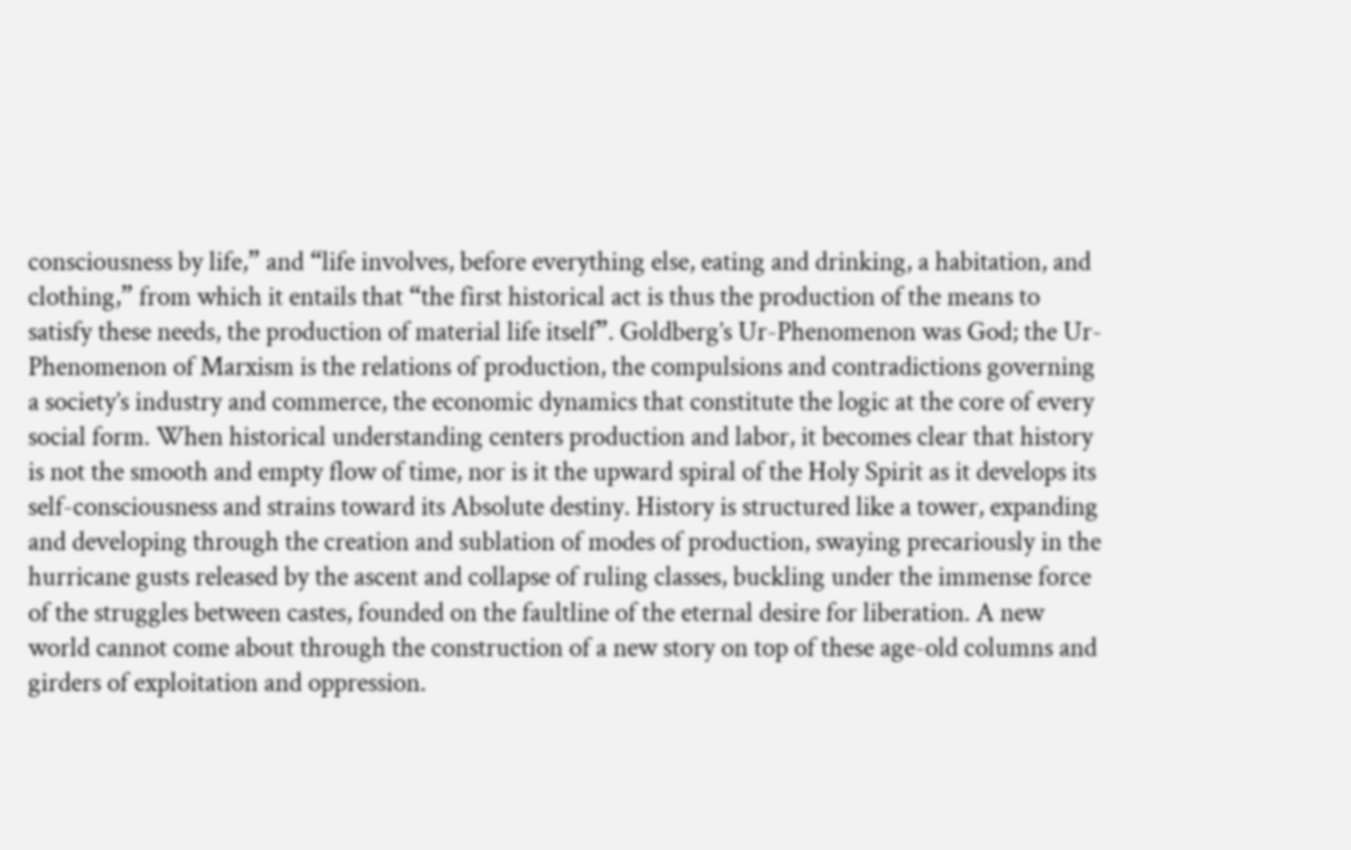consciousness by life,” and “life involves, before everything else, eating and drinking, a habitation, and clothing,” from which it entails that “the first historical act is thus the production of the means to satisfy these needs, the production of material life itself”. Goldberg’s Ur-Phenomenon was God; the Ur-Phenomenon of Marxism is the relations of production, the compulsions and contradictions governing a society’s industry and commerce, the economic dynamics that constitute the logic at the core of every social form. When historical understanding centers production and labor, it becomes clear that history is not the smooth and empty flow of time, nor is it the upward spiral of the Holy Spirit as it develops its self-consciousness and strains toward its Absolute destiny. History is structured like a tower, expanding and developing through the creation and sublation of modes of production, swaying precariously in the hurricane gusts released by the ascent and collapse of ruling classes, buckling under the immense force of the struggles between castes, founded on the faultline of the eternal desire for liberation. A new world cannot come about through the construction of a new story on top of these age-old columns and girders of exploitation and oppression.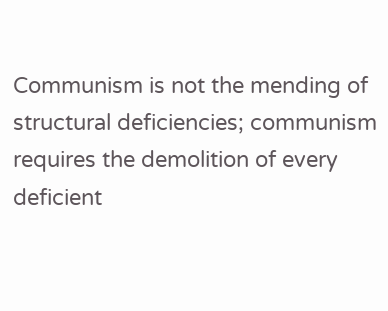Communism is not the mending of structural deficiencies; communism requires the demolition of every deficient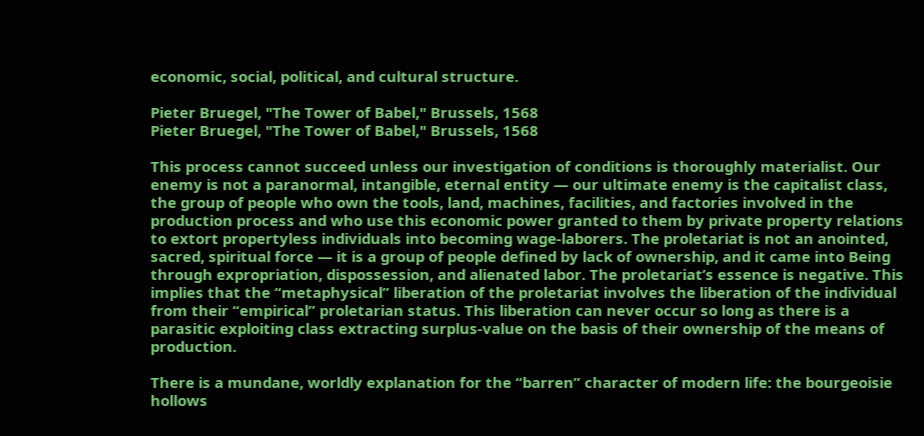economic, social, political, and cultural structure.

Pieter Bruegel, "The Tower of Babel," Brussels, 1568
Pieter Bruegel, "The Tower of Babel," Brussels, 1568

This process cannot succeed unless our investigation of conditions is thoroughly materialist. Our enemy is not a paranormal, intangible, eternal entity — our ultimate enemy is the capitalist class, the group of people who own the tools, land, machines, facilities, and factories involved in the production process and who use this economic power granted to them by private property relations to extort propertyless individuals into becoming wage-laborers. The proletariat is not an anointed, sacred, spiritual force — it is a group of people defined by lack of ownership, and it came into Being through expropriation, dispossession, and alienated labor. The proletariat’s essence is negative. This implies that the “metaphysical” liberation of the proletariat involves the liberation of the individual from their “empirical” proletarian status. This liberation can never occur so long as there is a parasitic exploiting class extracting surplus-value on the basis of their ownership of the means of production.

There is a mundane, worldly explanation for the “barren” character of modern life: the bourgeoisie hollows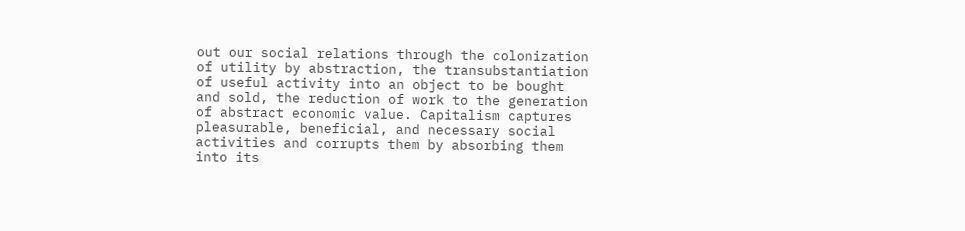out our social relations through the colonization of utility by abstraction, the transubstantiation of useful activity into an object to be bought and sold, the reduction of work to the generation of abstract economic value. Capitalism captures pleasurable, beneficial, and necessary social activities and corrupts them by absorbing them into its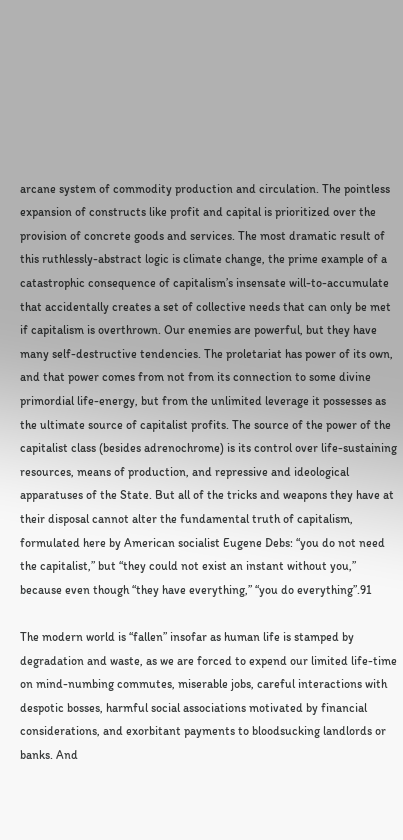arcane system of commodity production and circulation. The pointless expansion of constructs like profit and capital is prioritized over the provision of concrete goods and services. The most dramatic result of this ruthlessly-abstract logic is climate change, the prime example of a catastrophic consequence of capitalism’s insensate will-to-accumulate that accidentally creates a set of collective needs that can only be met if capitalism is overthrown. Our enemies are powerful, but they have many self-destructive tendencies. The proletariat has power of its own, and that power comes from not from its connection to some divine primordial life-energy, but from the unlimited leverage it possesses as the ultimate source of capitalist profits. The source of the power of the capitalist class (besides adrenochrome) is its control over life-sustaining resources, means of production, and repressive and ideological apparatuses of the State. But all of the tricks and weapons they have at their disposal cannot alter the fundamental truth of capitalism, formulated here by American socialist Eugene Debs: “you do not need the capitalist,” but “they could not exist an instant without you,” because even though “they have everything,” “you do everything”.91

The modern world is “fallen” insofar as human life is stamped by degradation and waste, as we are forced to expend our limited life-time on mind-numbing commutes, miserable jobs, careful interactions with despotic bosses, harmful social associations motivated by financial considerations, and exorbitant payments to bloodsucking landlords or banks. And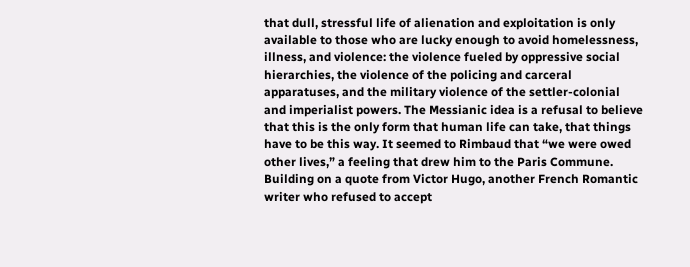that dull, stressful life of alienation and exploitation is only available to those who are lucky enough to avoid homelessness, illness, and violence: the violence fueled by oppressive social hierarchies, the violence of the policing and carceral apparatuses, and the military violence of the settler-colonial and imperialist powers. The Messianic idea is a refusal to believe that this is the only form that human life can take, that things have to be this way. It seemed to Rimbaud that “we were owed other lives,” a feeling that drew him to the Paris Commune. Building on a quote from Victor Hugo, another French Romantic writer who refused to accept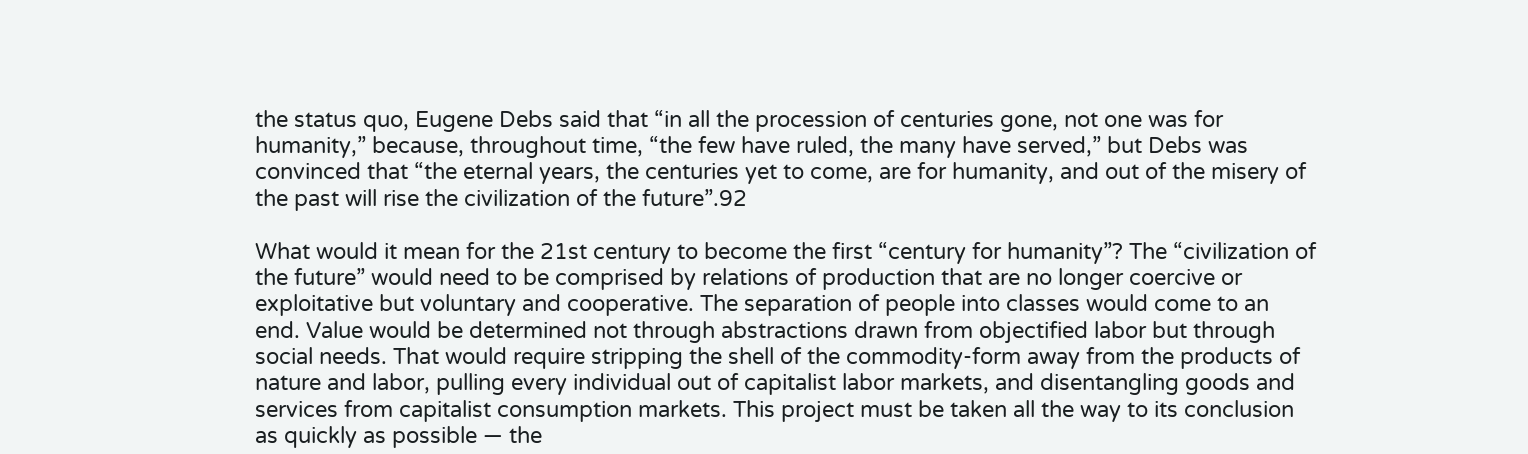the status quo, Eugene Debs said that “in all the procession of centuries gone, not one was for humanity,” because, throughout time, “the few have ruled, the many have served,” but Debs was convinced that “the eternal years, the centuries yet to come, are for humanity, and out of the misery of the past will rise the civilization of the future”.92

What would it mean for the 21st century to become the first “century for humanity”? The “civilization of the future” would need to be comprised by relations of production that are no longer coercive or exploitative but voluntary and cooperative. The separation of people into classes would come to an end. Value would be determined not through abstractions drawn from objectified labor but through social needs. That would require stripping the shell of the commodity-form away from the products of nature and labor, pulling every individual out of capitalist labor markets, and disentangling goods and services from capitalist consumption markets. This project must be taken all the way to its conclusion as quickly as possible — the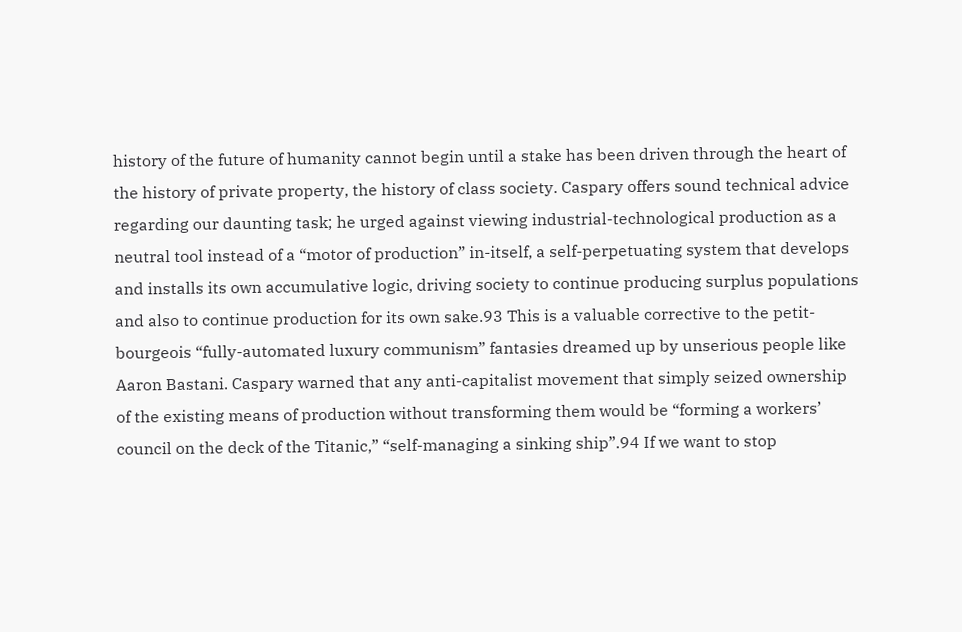history of the future of humanity cannot begin until a stake has been driven through the heart of the history of private property, the history of class society. Caspary offers sound technical advice regarding our daunting task; he urged against viewing industrial-technological production as a neutral tool instead of a “motor of production” in-itself, a self-perpetuating system that develops and installs its own accumulative logic, driving society to continue producing surplus populations and also to continue production for its own sake.93 This is a valuable corrective to the petit-bourgeois “fully-automated luxury communism” fantasies dreamed up by unserious people like Aaron Bastani. Caspary warned that any anti-capitalist movement that simply seized ownership of the existing means of production without transforming them would be “forming a workers’ council on the deck of the Titanic,” “self-managing a sinking ship”.94 If we want to stop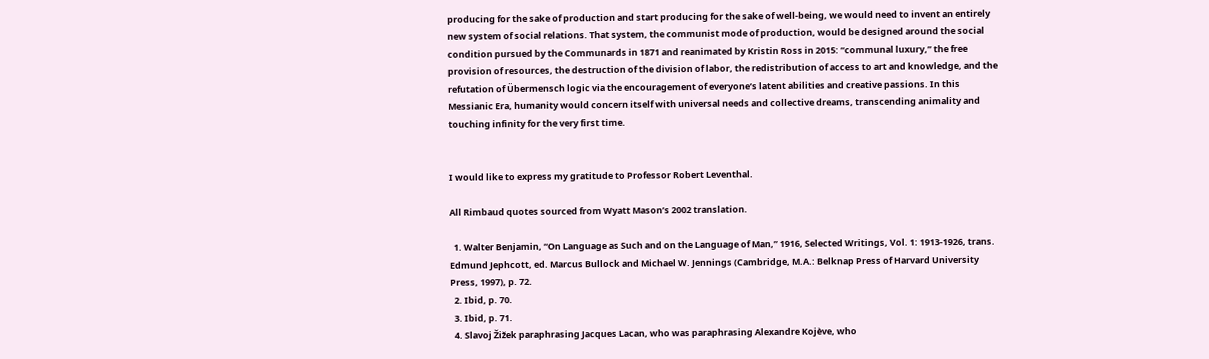producing for the sake of production and start producing for the sake of well-being, we would need to invent an entirely new system of social relations. That system, the communist mode of production, would be designed around the social condition pursued by the Communards in 1871 and reanimated by Kristin Ross in 2015: “communal luxury,” the free provision of resources, the destruction of the division of labor, the redistribution of access to art and knowledge, and the refutation of Übermensch logic via the encouragement of everyone’s latent abilities and creative passions. In this Messianic Era, humanity would concern itself with universal needs and collective dreams, transcending animality and touching infinity for the very first time.


I would like to express my gratitude to Professor Robert Leventhal.

All Rimbaud quotes sourced from Wyatt Mason’s 2002 translation.

  1. Walter Benjamin, “On Language as Such and on the Language of Man,” 1916, Selected Writings, Vol. 1: 1913-1926, trans. Edmund Jephcott, ed. Marcus Bullock and Michael W. Jennings (Cambridge, M.A.: Belknap Press of Harvard University Press, 1997), p. 72.
  2. Ibid, p. 70.
  3. Ibid, p. 71.
  4. Slavoj Žižek paraphrasing Jacques Lacan, who was paraphrasing Alexandre Kojève, who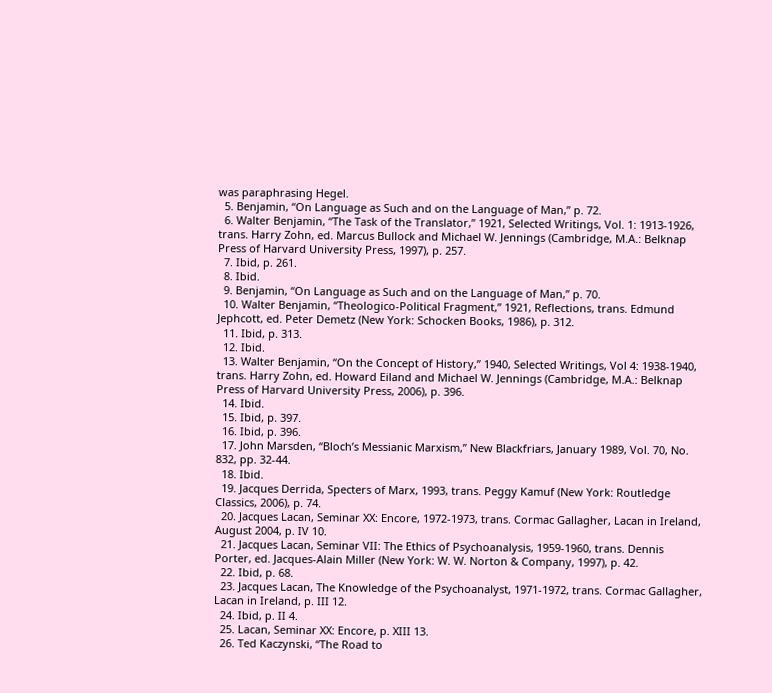was paraphrasing Hegel.
  5. Benjamin, “On Language as Such and on the Language of Man,” p. 72.
  6. Walter Benjamin, “The Task of the Translator,” 1921, Selected Writings, Vol. 1: 1913-1926, trans. Harry Zohn, ed. Marcus Bullock and Michael W. Jennings (Cambridge, M.A.: Belknap Press of Harvard University Press, 1997), p. 257.
  7. Ibid, p. 261.
  8. Ibid.
  9. Benjamin, “On Language as Such and on the Language of Man,” p. 70.
  10. Walter Benjamin, “Theologico-Political Fragment,” 1921, Reflections, trans. Edmund Jephcott, ed. Peter Demetz (New York: Schocken Books, 1986), p. 312.
  11. Ibid, p. 313.
  12. Ibid.
  13. Walter Benjamin, “On the Concept of History,” 1940, Selected Writings, Vol 4: 1938-1940, trans. Harry Zohn, ed. Howard Eiland and Michael W. Jennings (Cambridge, M.A.: Belknap Press of Harvard University Press, 2006), p. 396.
  14. Ibid.
  15. Ibid, p. 397.
  16. Ibid, p. 396.
  17. John Marsden, “Bloch’s Messianic Marxism,” New Blackfriars, January 1989, Vol. 70, No. 832, pp. 32-44.
  18. Ibid.
  19. Jacques Derrida, Specters of Marx, 1993, trans. Peggy Kamuf (New York: Routledge Classics, 2006), p. 74.
  20. Jacques Lacan, Seminar XX: Encore, 1972-1973, trans. Cormac Gallagher, Lacan in Ireland, August 2004, p. IV 10.
  21. Jacques Lacan, Seminar VII: The Ethics of Psychoanalysis, 1959-1960, trans. Dennis Porter, ed. Jacques-Alain Miller (New York: W. W. Norton & Company, 1997), p. 42.
  22. Ibid, p. 68.
  23. Jacques Lacan, The Knowledge of the Psychoanalyst, 1971-1972, trans. Cormac Gallagher, Lacan in Ireland, p. III 12.
  24. Ibid, p. II 4.
  25. Lacan, Seminar XX: Encore, p. XIII 13.
  26. Ted Kaczynski, “The Road to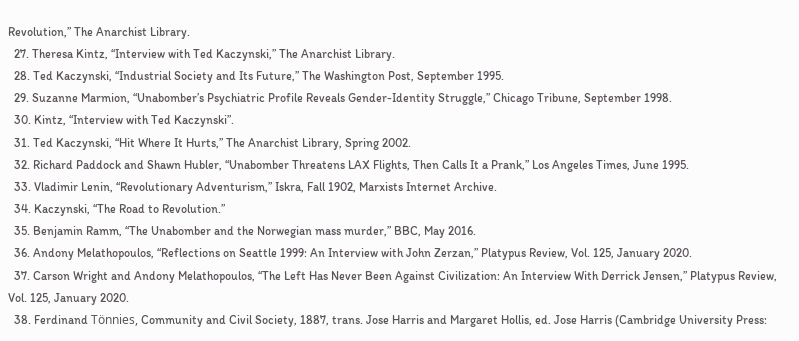Revolution,” The Anarchist Library.
  27. Theresa Kintz, “Interview with Ted Kaczynski,” The Anarchist Library.
  28. Ted Kaczynski, “Industrial Society and Its Future,” The Washington Post, September 1995.
  29. Suzanne Marmion, “Unabomber’s Psychiatric Profile Reveals Gender-Identity Struggle,” Chicago Tribune, September 1998.
  30. Kintz, “Interview with Ted Kaczynski”.
  31. Ted Kaczynski, “Hit Where It Hurts,” The Anarchist Library, Spring 2002.
  32. Richard Paddock and Shawn Hubler, “Unabomber Threatens LAX Flights, Then Calls It a Prank,” Los Angeles Times, June 1995.
  33. Vladimir Lenin, “Revolutionary Adventurism,” Iskra, Fall 1902, Marxists Internet Archive.
  34. Kaczynski, “The Road to Revolution.”
  35. Benjamin Ramm, “The Unabomber and the Norwegian mass murder,” BBC, May 2016.
  36. Andony Melathopoulos, “Reflections on Seattle 1999: An Interview with John Zerzan,” Platypus Review, Vol. 125, January 2020.
  37. Carson Wright and Andony Melathopoulos, “The Left Has Never Been Against Civilization: An Interview With Derrick Jensen,” Platypus Review, Vol. 125, January 2020.
  38. Ferdinand Tönnies, Community and Civil Society, 1887, trans. Jose Harris and Margaret Hollis, ed. Jose Harris (Cambridge University Press: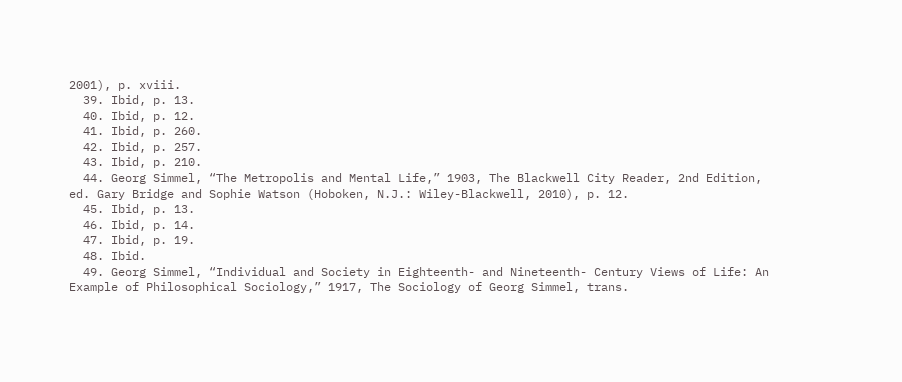2001), p. xviii.
  39. Ibid, p. 13.
  40. Ibid, p. 12.
  41. Ibid, p. 260.
  42. Ibid, p. 257.
  43. Ibid, p. 210.
  44. Georg Simmel, “The Metropolis and Mental Life,” 1903, The Blackwell City Reader, 2nd Edition, ed. Gary Bridge and Sophie Watson (Hoboken, N.J.: Wiley-Blackwell, 2010), p. 12.
  45. Ibid, p. 13.
  46. Ibid, p. 14.
  47. Ibid, p. 19.
  48. Ibid.
  49. Georg Simmel, “Individual and Society in Eighteenth- and Nineteenth- Century Views of Life: An Example of Philosophical Sociology,” 1917, The Sociology of Georg Simmel, trans.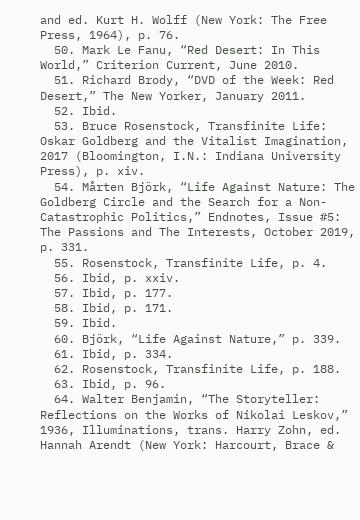and ed. Kurt H. Wolff (New York: The Free Press, 1964), p. 76.
  50. Mark Le Fanu, “Red Desert: In This World,” Criterion Current, June 2010.
  51. Richard Brody, “DVD of the Week: Red Desert,” The New Yorker, January 2011.
  52. Ibid.
  53. Bruce Rosenstock, Transfinite Life: Oskar Goldberg and the Vitalist Imagination, 2017 (Bloomington, I.N.: Indiana University Press), p. xiv.
  54. Mårten Björk, “Life Against Nature: The Goldberg Circle and the Search for a Non-Catastrophic Politics,” Endnotes, Issue #5: The Passions and The Interests, October 2019, p. 331.
  55. Rosenstock, Transfinite Life, p. 4.
  56. Ibid, p. xxiv.
  57. Ibid, p. 177.
  58. Ibid, p. 171.
  59. Ibid.
  60. Björk, “Life Against Nature,” p. 339.
  61. Ibid, p. 334.
  62. Rosenstock, Transfinite Life, p. 188.
  63. Ibid, p. 96.
  64. Walter Benjamin, “The Storyteller: Reflections on the Works of Nikolai Leskov,” 1936, Illuminations, trans. Harry Zohn, ed. Hannah Arendt (New York: Harcourt, Brace &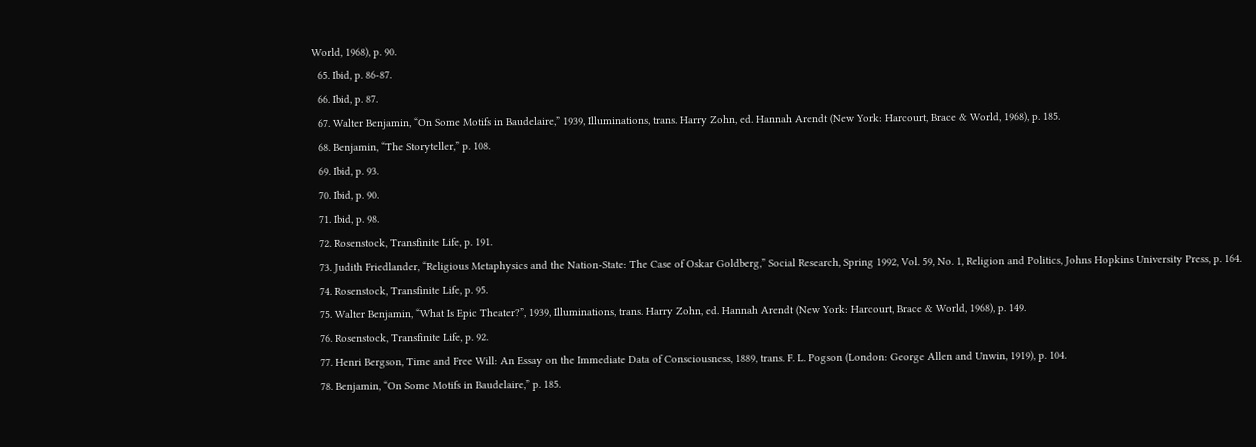World, 1968), p. 90.
  65. Ibid, p. 86-87.
  66. Ibid, p. 87.
  67. Walter Benjamin, “On Some Motifs in Baudelaire,” 1939, Illuminations, trans. Harry Zohn, ed. Hannah Arendt (New York: Harcourt, Brace & World, 1968), p. 185.
  68. Benjamin, “The Storyteller,” p. 108.
  69. Ibid, p. 93.
  70. Ibid, p. 90.
  71. Ibid, p. 98.
  72. Rosenstock, Transfinite Life, p. 191.
  73. Judith Friedlander, “Religious Metaphysics and the Nation-State: The Case of Oskar Goldberg,” Social Research, Spring 1992, Vol. 59, No. 1, Religion and Politics, Johns Hopkins University Press, p. 164.
  74. Rosenstock, Transfinite Life, p. 95.
  75. Walter Benjamin, “What Is Epic Theater?”, 1939, Illuminations, trans. Harry Zohn, ed. Hannah Arendt (New York: Harcourt, Brace & World, 1968), p. 149.
  76. Rosenstock, Transfinite Life, p. 92.
  77. Henri Bergson, Time and Free Will: An Essay on the Immediate Data of Consciousness, 1889, trans. F. L. Pogson (London: George Allen and Unwin, 1919), p. 104.
  78. Benjamin, “On Some Motifs in Baudelaire,” p. 185.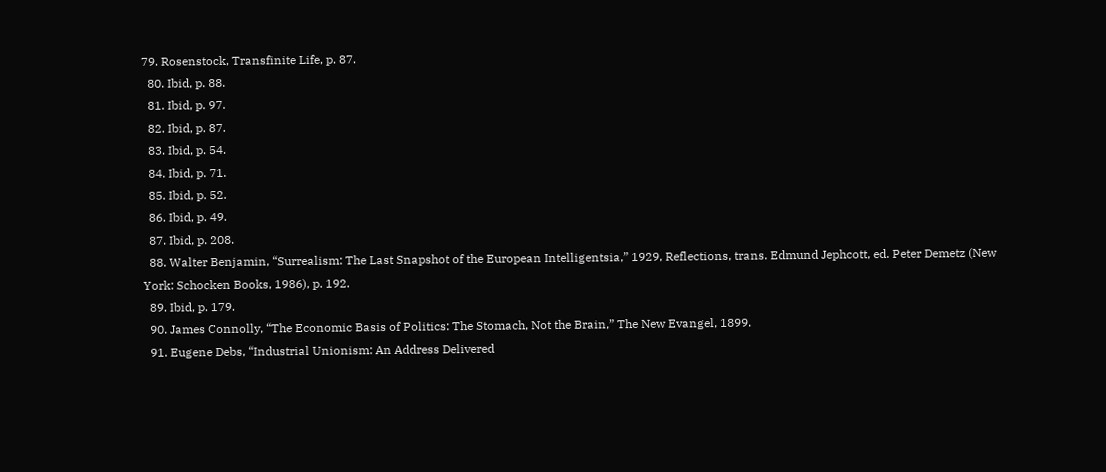79. Rosenstock, Transfinite Life, p. 87.
  80. Ibid, p. 88.
  81. Ibid, p. 97.
  82. Ibid, p. 87.
  83. Ibid, p. 54.
  84. Ibid, p. 71.
  85. Ibid, p. 52.
  86. Ibid, p. 49.
  87. Ibid, p. 208.
  88. Walter Benjamin, “Surrealism: The Last Snapshot of the European Intelligentsia,” 1929, Reflections, trans. Edmund Jephcott, ed. Peter Demetz (New York: Schocken Books, 1986), p. 192.
  89. Ibid, p. 179.
  90. James Connolly, “The Economic Basis of Politics: The Stomach, Not the Brain,” The New Evangel, 1899.
  91. Eugene Debs, “Industrial Unionism: An Address Delivered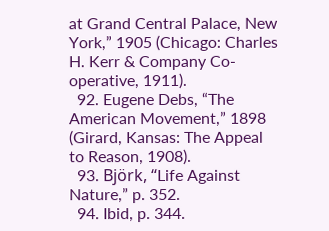at Grand Central Palace, New York,” 1905 (Chicago: Charles H. Kerr & Company Co-operative, 1911).
  92. Eugene Debs, “The American Movement,” 1898 (Girard, Kansas: The Appeal to Reason, 1908).
  93. Björk, “Life Against Nature,” p. 352.
  94. Ibid, p. 344.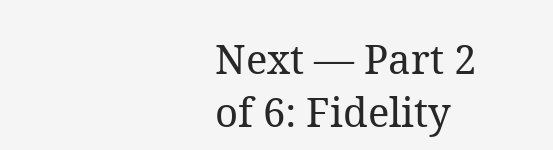Next — Part 2 of 6: Fidelity